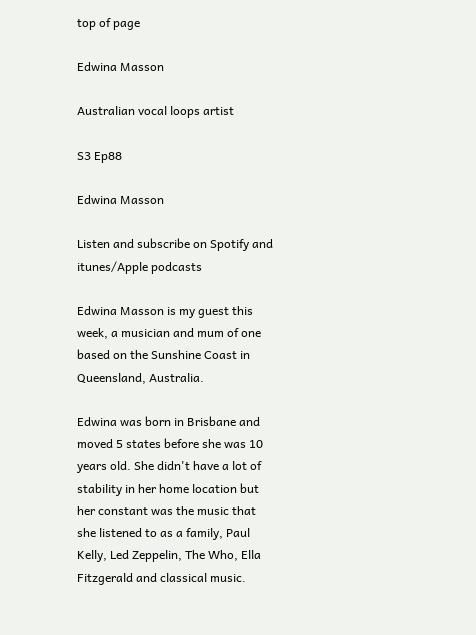top of page

Edwina Masson

Australian vocal loops artist

S3 Ep88

Edwina Masson

Listen and subscribe on Spotify and itunes/Apple podcasts

Edwina Masson is my guest this week, a musician and mum of one based on the Sunshine Coast in Queensland, Australia.

Edwina was born in Brisbane and moved 5 states before she was 10 years old. She didn't have a lot of stability in her home location but her constant was the music that she listened to as a family, Paul Kelly, Led Zeppelin, The Who, Ella Fitzgerald and classical music.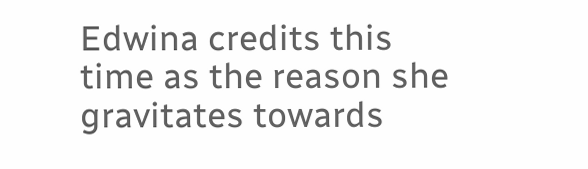Edwina credits this time as the reason she gravitates towards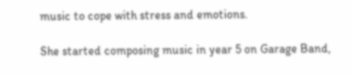music to cope with stress and emotions.

She started composing music in year 5 on Garage Band,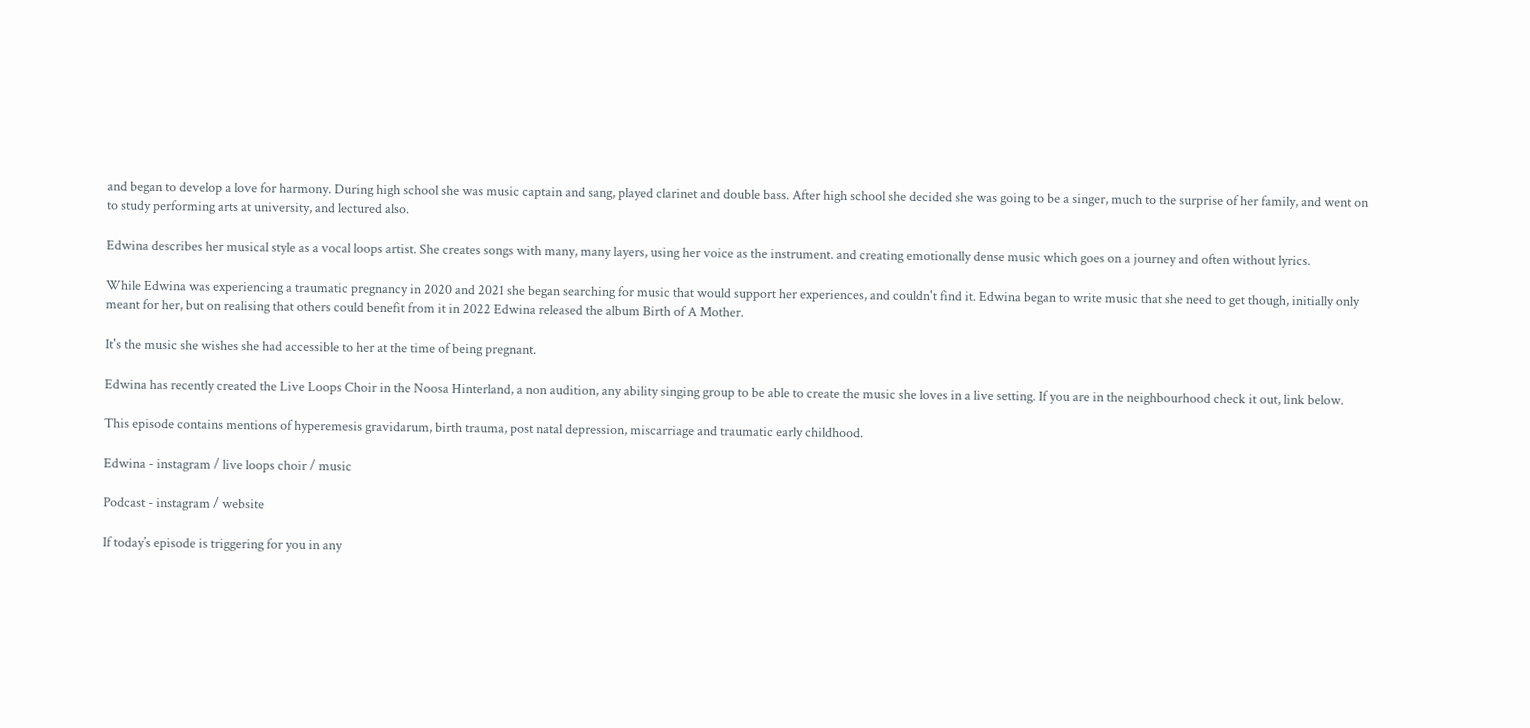and began to develop a love for harmony. During high school she was music captain and sang, played clarinet and double bass. After high school she decided she was going to be a singer, much to the surprise of her family, and went on to study performing arts at university, and lectured also.

Edwina describes her musical style as a vocal loops artist. She creates songs with many, many layers, using her voice as the instrument. and creating emotionally dense music which goes on a journey and often without lyrics.

While Edwina was experiencing a traumatic pregnancy in 2020 and 2021 she began searching for music that would support her experiences, and couldn't find it. Edwina began to write music that she need to get though, initially only meant for her, but on realising that others could benefit from it in 2022 Edwina released the album Birth of A Mother.

It's the music she wishes she had accessible to her at the time of being pregnant.

Edwina has recently created the Live Loops Choir in the Noosa Hinterland, a non audition, any ability singing group to be able to create the music she loves in a live setting. If you are in the neighbourhood check it out, link below.

This episode contains mentions of hyperemesis gravidarum, birth trauma, post natal depression, miscarriage and traumatic early childhood.

Edwina - instagram / live loops choir / music

Podcast - instagram / website

If today’s episode is triggering for you in any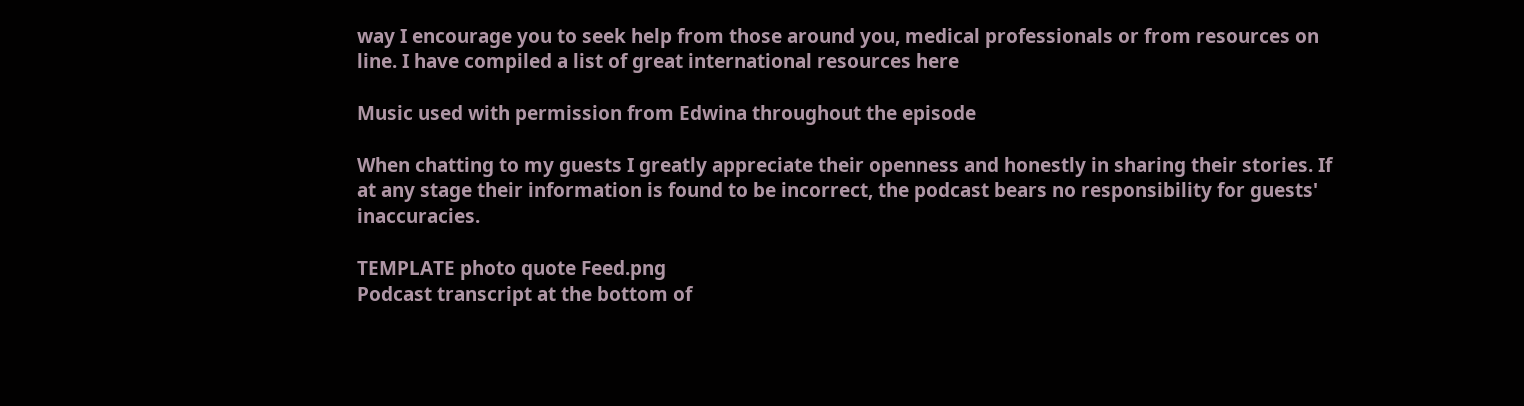way I encourage you to seek help from those around you, medical professionals or from resources on line. I have compiled a list of great international resources here

Music used with permission from Edwina throughout the episode

When chatting to my guests I greatly appreciate their openness and honestly in sharing their stories. If at any stage their information is found to be incorrect, the podcast bears no responsibility for guests' inaccuracies.

TEMPLATE photo quote Feed.png
Podcast transcript at the bottom of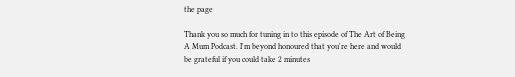the page

Thank you so much for tuning in to this episode of The Art of Being A Mum Podcast. I'm beyond honoured that you're here and would be grateful if you could take 2 minutes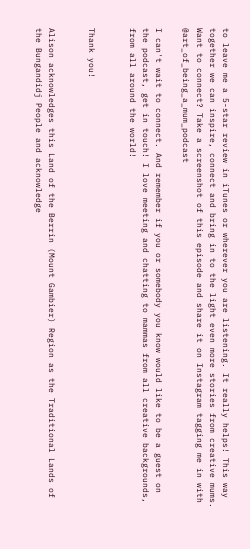to leave me a 5-star review in iTunes or wherever you are listening. It really helps! This way together we can inspire, connect and bring in to the light even more stories from creative mums. Want to connect? Take a screenshot of this episode and share it on Instagram tagging me in with @art_of_being_a_mum_podcast

I can't wait to connect. And remember if you or somebody you know would like to be a guest on the podcast, get in touch! I love meeting and chatting to mammas from all creative backgrounds, from all around the world!


Thank you!


Alison acknowledges this Land of the Berrin (Mount Gambier) Region as the Traditional Lands of the Bungandidj People and acknowledge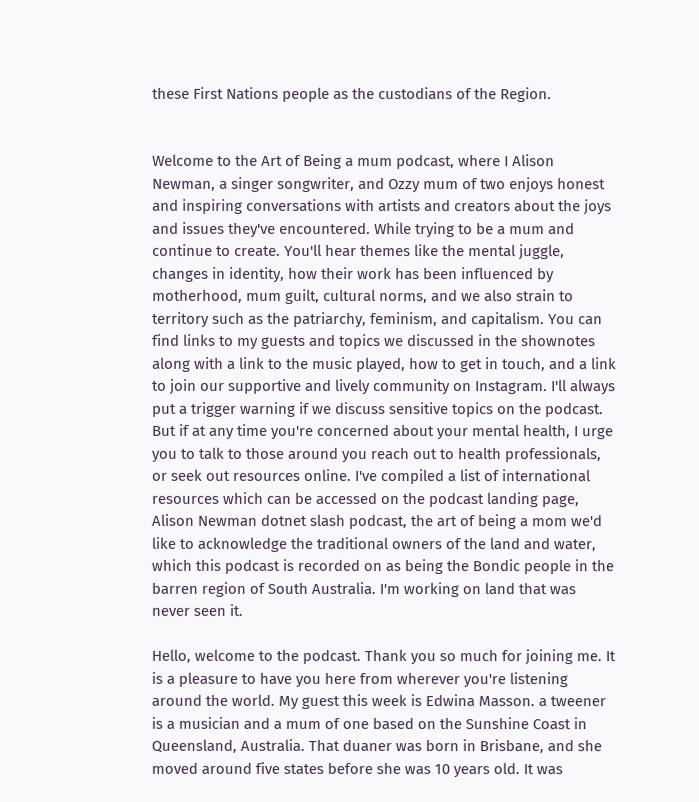these First Nations people as the custodians of the Region.


Welcome to the Art of Being a mum podcast, where I Alison Newman, a singer songwriter, and Ozzy mum of two enjoys honest and inspiring conversations with artists and creators about the joys and issues they've encountered. While trying to be a mum and continue to create. You'll hear themes like the mental juggle, changes in identity, how their work has been influenced by motherhood, mum guilt, cultural norms, and we also strain to territory such as the patriarchy, feminism, and capitalism. You can find links to my guests and topics we discussed in the shownotes along with a link to the music played, how to get in touch, and a link to join our supportive and lively community on Instagram. I'll always put a trigger warning if we discuss sensitive topics on the podcast. But if at any time you're concerned about your mental health, I urge you to talk to those around you reach out to health professionals, or seek out resources online. I've compiled a list of international resources which can be accessed on the podcast landing page, Alison Newman dotnet slash podcast, the art of being a mom we'd like to acknowledge the traditional owners of the land and water, which this podcast is recorded on as being the Bondic people in the barren region of South Australia. I'm working on land that was never seen it.

Hello, welcome to the podcast. Thank you so much for joining me. It is a pleasure to have you here from wherever you're listening around the world. My guest this week is Edwina Masson. a tweener is a musician and a mum of one based on the Sunshine Coast in Queensland, Australia. That duaner was born in Brisbane, and she moved around five states before she was 10 years old. It was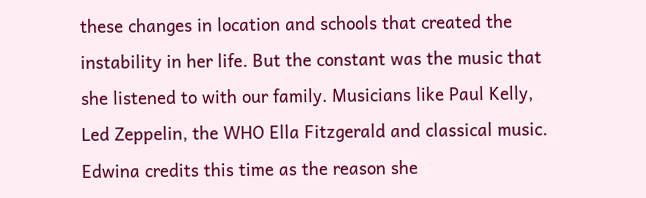these changes in location and schools that created the instability in her life. But the constant was the music that she listened to with our family. Musicians like Paul Kelly, Led Zeppelin, the WHO Ella Fitzgerald and classical music. Edwina credits this time as the reason she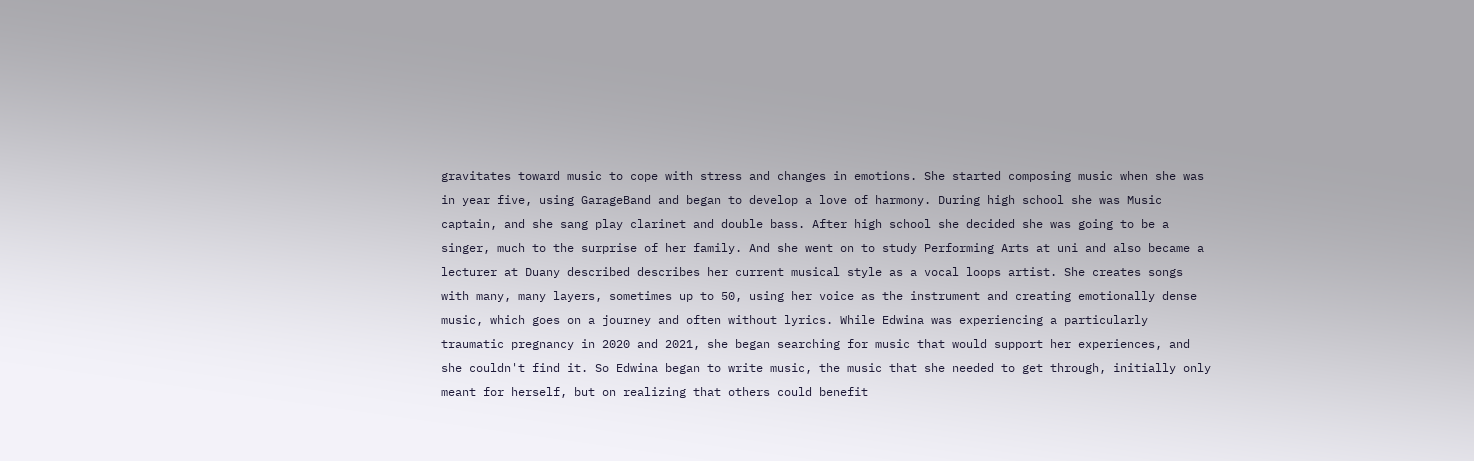gravitates toward music to cope with stress and changes in emotions. She started composing music when she was in year five, using GarageBand and began to develop a love of harmony. During high school she was Music captain, and she sang play clarinet and double bass. After high school she decided she was going to be a singer, much to the surprise of her family. And she went on to study Performing Arts at uni and also became a lecturer at Duany described describes her current musical style as a vocal loops artist. She creates songs with many, many layers, sometimes up to 50, using her voice as the instrument and creating emotionally dense music, which goes on a journey and often without lyrics. While Edwina was experiencing a particularly traumatic pregnancy in 2020 and 2021, she began searching for music that would support her experiences, and she couldn't find it. So Edwina began to write music, the music that she needed to get through, initially only meant for herself, but on realizing that others could benefit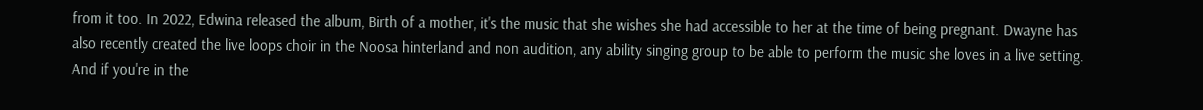from it too. In 2022, Edwina released the album, Birth of a mother, it's the music that she wishes she had accessible to her at the time of being pregnant. Dwayne has also recently created the live loops choir in the Noosa hinterland and non audition, any ability singing group to be able to perform the music she loves in a live setting. And if you're in the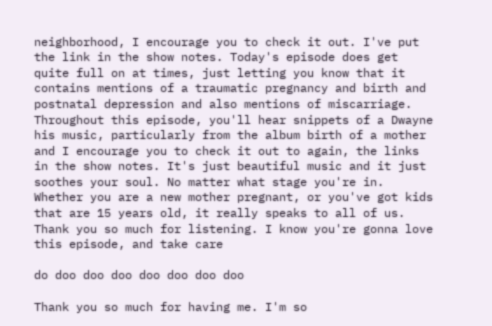neighborhood, I encourage you to check it out. I've put the link in the show notes. Today's episode does get quite full on at times, just letting you know that it contains mentions of a traumatic pregnancy and birth and postnatal depression and also mentions of miscarriage. Throughout this episode, you'll hear snippets of a Dwayne his music, particularly from the album birth of a mother and I encourage you to check it out to again, the links in the show notes. It's just beautiful music and it just soothes your soul. No matter what stage you're in. Whether you are a new mother pregnant, or you've got kids that are 15 years old, it really speaks to all of us. Thank you so much for listening. I know you're gonna love this episode, and take care

do doo doo doo doo doo doo doo

Thank you so much for having me. I'm so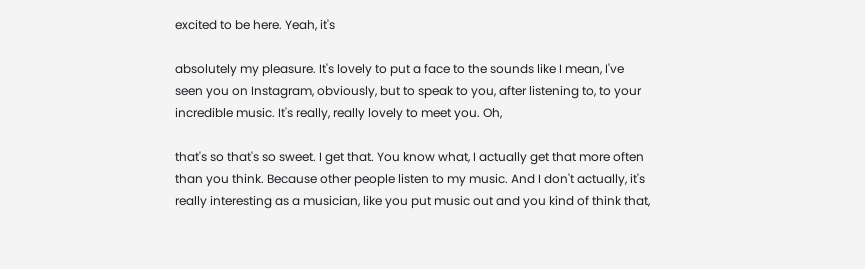excited to be here. Yeah, it's

absolutely my pleasure. It's lovely to put a face to the sounds like I mean, I've seen you on Instagram, obviously, but to speak to you, after listening to, to your incredible music. It's really, really lovely to meet you. Oh,

that's so that's so sweet. I get that. You know what, I actually get that more often than you think. Because other people listen to my music. And I don't actually, it's really interesting as a musician, like you put music out and you kind of think that,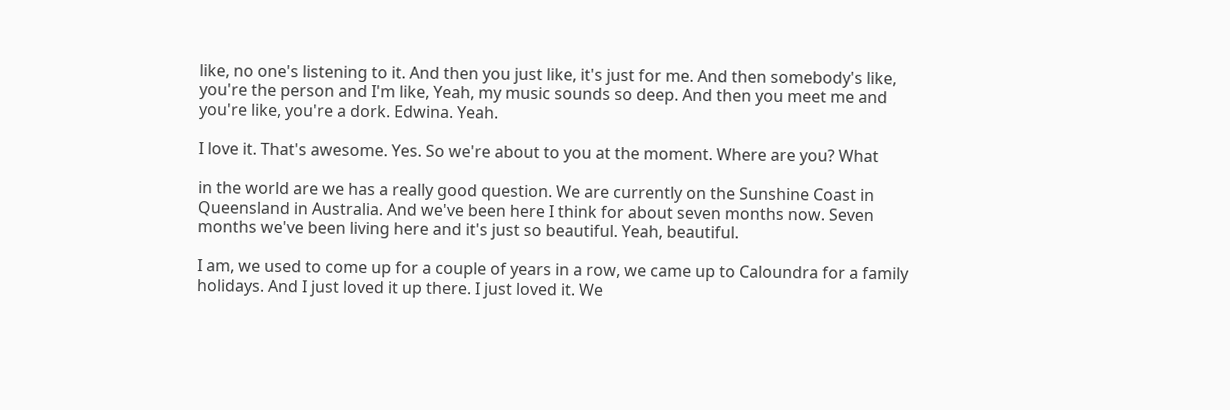like, no one's listening to it. And then you just like, it's just for me. And then somebody's like, you're the person and I'm like, Yeah, my music sounds so deep. And then you meet me and you're like, you're a dork. Edwina. Yeah.

I love it. That's awesome. Yes. So we're about to you at the moment. Where are you? What

in the world are we has a really good question. We are currently on the Sunshine Coast in Queensland in Australia. And we've been here I think for about seven months now. Seven months we've been living here and it's just so beautiful. Yeah, beautiful.

I am, we used to come up for a couple of years in a row, we came up to Caloundra for a family holidays. And I just loved it up there. I just loved it. We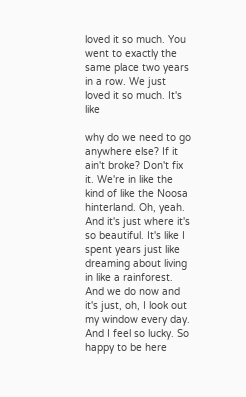loved it so much. You went to exactly the same place two years in a row. We just loved it so much. It's like

why do we need to go anywhere else? If it ain't broke? Don't fix it. We're in like the kind of like the Noosa hinterland. Oh, yeah. And it's just where it's so beautiful. It's like I spent years just like dreaming about living in like a rainforest. And we do now and it's just, oh, I look out my window every day. And I feel so lucky. So happy to be here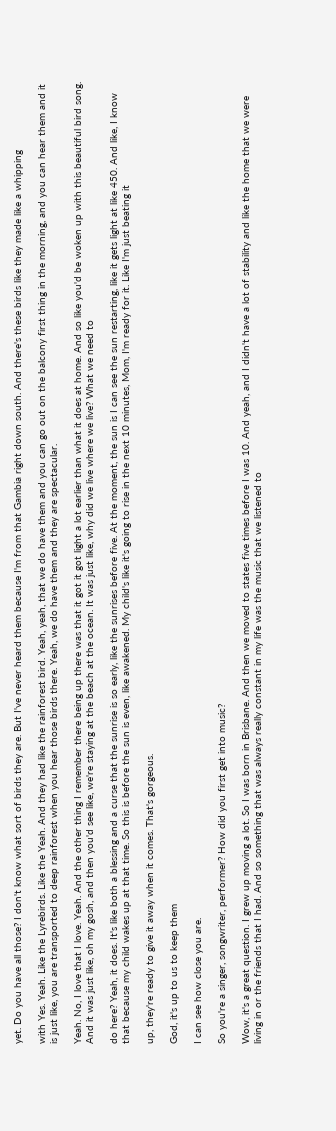yet. Do you have all those? I don't know what sort of birds they are. But I've never heard them because I'm from that Gambia right down south. And there's these birds like they made like a whipping

with Yes. Yeah. Like the Lyrebirds. Like the Yeah. And they had like the rainforest bird. Yeah, yeah, that we do have them and you can go out on the balcony first thing in the morning, and you can hear them and it is just like, you are transported to deep rainforest when you hear those birds there. Yeah, we do have them and they are spectacular.

Yeah. No, I love that I love. Yeah. And the other thing I remember there being up there was that it got it got light a lot earlier than what it does at home. And so like you'd be woken up with this beautiful bird song. And it was just like, oh my gosh, and then you'd see like, we're staying at the beach at the ocean. It was just like, why did we live where we live? What we need to

do here? Yeah, it does. It's like both a blessing and a curse that the sunrise is so early, like the sunrises before five. At the moment, the sun is I can see the sun restarting, like it gets light at like 450. And like, I know that because my child wakes up at that time. So this is before the sun is even, like awakened. My child's like it's going to rise in the next 10 minutes, Mom, I'm ready for it. Like I'm just beating it

up, they're ready to give it away when it comes. That's gorgeous.

God, it's up to us to keep them

I can see how close you are.

So you're a singer, songwriter, performer? How did you first get into music?

Wow, it's a great question. I grew up moving a lot. So I was born in Brisbane. And then we moved to states five times before I was 10. And yeah, and I didn't have a lot of stability and like the home that we were living in or the friends that I had. And so something that was always really constant in my life was the music that we listened to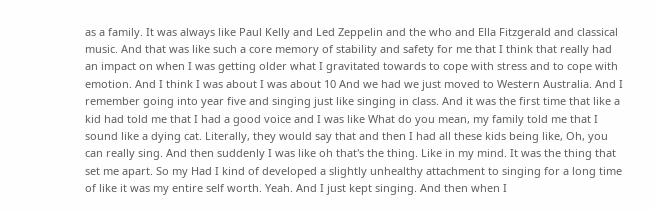as a family. It was always like Paul Kelly and Led Zeppelin and the who and Ella Fitzgerald and classical music. And that was like such a core memory of stability and safety for me that I think that really had an impact on when I was getting older what I gravitated towards to cope with stress and to cope with emotion. And I think I was about I was about 10 And we had we just moved to Western Australia. And I remember going into year five and singing just like singing in class. And it was the first time that like a kid had told me that I had a good voice and I was like What do you mean, my family told me that I sound like a dying cat. Literally, they would say that and then I had all these kids being like, Oh, you can really sing. And then suddenly I was like oh that's the thing. Like in my mind. It was the thing that set me apart. So my Had I kind of developed a slightly unhealthy attachment to singing for a long time of like it was my entire self worth. Yeah. And I just kept singing. And then when I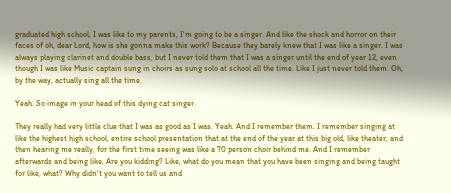graduated high school, I was like to my parents, I'm going to be a singer. And like the shock and horror on their faces of oh, dear Lord, how is she gonna make this work? Because they barely knew that I was like a singer. I was always playing clarinet and double bass, but I never told them that I was a singer until the end of year 12, even though I was like Music captain sung in choirs as sung solo at school all the time. Like I just never told them. Oh, by the way, actually sing all the time.

Yeah. So image in your head of this dying cat singer.

They really had very little clue that I was as good as I was. Yeah. And I remember them. I remember singing at like the highest high school, entire school presentation that at the end of the year at this big old, like theater, and then hearing me really, for the first time seeing was like a 70 person choir behind me. And I remember afterwards and being like, Are you kidding? Like, what do you mean that you have been singing and being taught for like, what? Why didn't you want to tell us and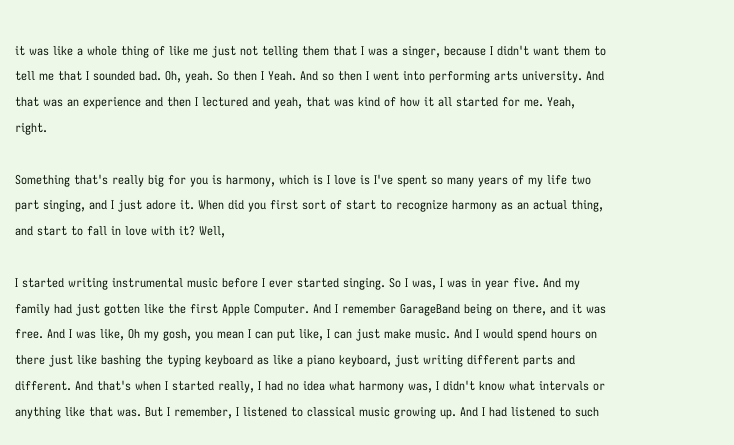it was like a whole thing of like me just not telling them that I was a singer, because I didn't want them to tell me that I sounded bad. Oh, yeah. So then I Yeah. And so then I went into performing arts university. And that was an experience and then I lectured and yeah, that was kind of how it all started for me. Yeah, right.

Something that's really big for you is harmony, which is I love is I've spent so many years of my life two part singing, and I just adore it. When did you first sort of start to recognize harmony as an actual thing, and start to fall in love with it? Well,

I started writing instrumental music before I ever started singing. So I was, I was in year five. And my family had just gotten like the first Apple Computer. And I remember GarageBand being on there, and it was free. And I was like, Oh my gosh, you mean I can put like, I can just make music. And I would spend hours on there just like bashing the typing keyboard as like a piano keyboard, just writing different parts and different. And that's when I started really, I had no idea what harmony was, I didn't know what intervals or anything like that was. But I remember, I listened to classical music growing up. And I had listened to such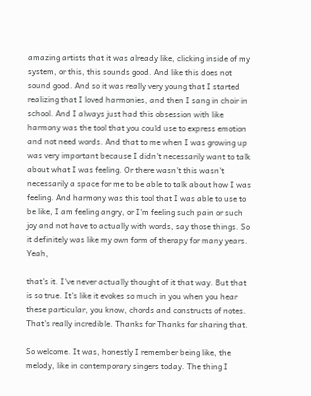amazing artists that it was already like, clicking inside of my system, or this, this sounds good. And like this does not sound good. And so it was really very young that I started realizing that I loved harmonies, and then I sang in choir in school. And I always just had this obsession with like harmony was the tool that you could use to express emotion and not need words. And that to me when I was growing up was very important because I didn't necessarily want to talk about what I was feeling. Or there wasn't this wasn't necessarily a space for me to be able to talk about how I was feeling. And harmony was this tool that I was able to use to be like, I am feeling angry, or I'm feeling such pain or such joy and not have to actually with words, say those things. So it definitely was like my own form of therapy for many years. Yeah,

that's it. I've never actually thought of it that way. But that is so true. It's like it evokes so much in you when you hear these particular, you know, chords and constructs of notes. That's really incredible. Thanks for Thanks for sharing that.

So welcome. It was, honestly I remember being like, the melody, like in contemporary singers today. The thing I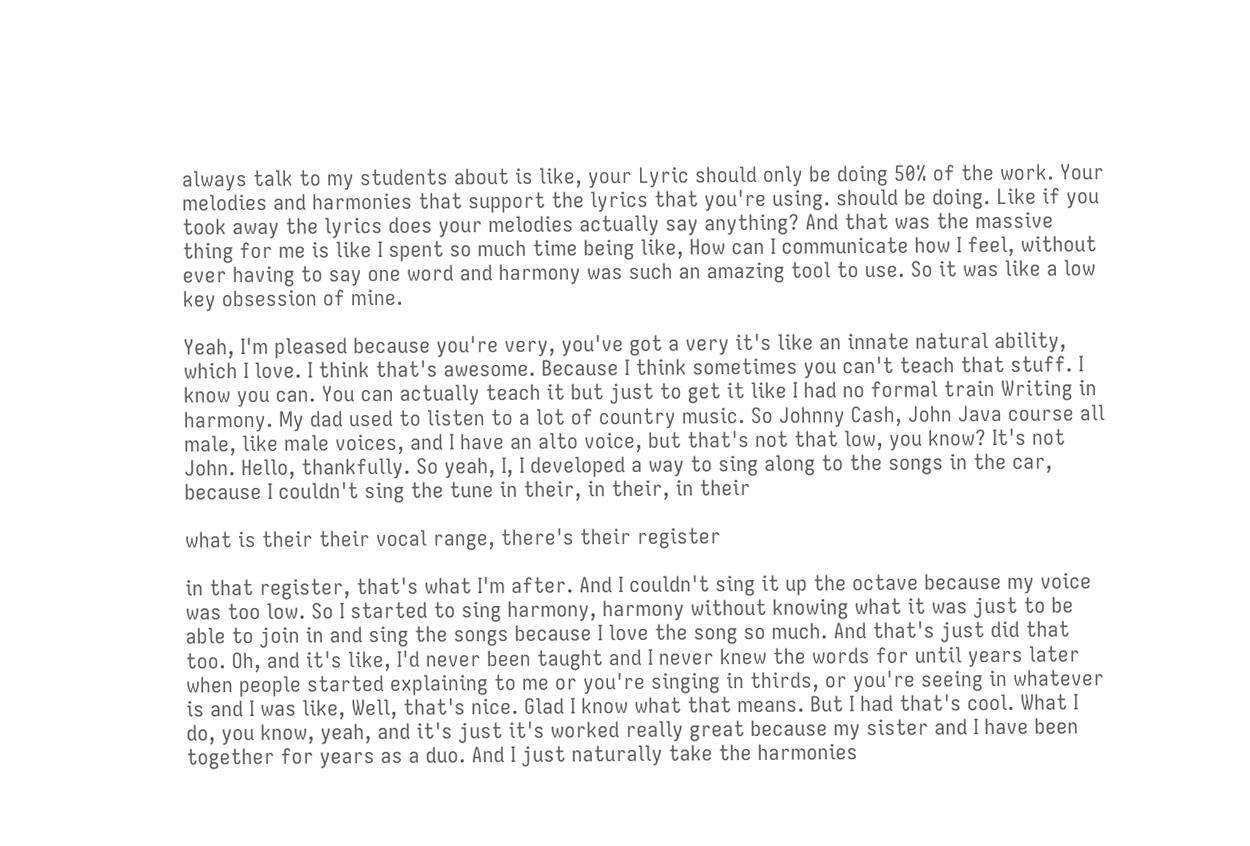always talk to my students about is like, your Lyric should only be doing 50% of the work. Your melodies and harmonies that support the lyrics that you're using. should be doing. Like if you took away the lyrics does your melodies actually say anything? And that was the massive thing for me is like I spent so much time being like, How can I communicate how I feel, without ever having to say one word and harmony was such an amazing tool to use. So it was like a low key obsession of mine.

Yeah, I'm pleased because you're very, you've got a very it's like an innate natural ability, which I love. I think that's awesome. Because I think sometimes you can't teach that stuff. I know you can. You can actually teach it but just to get it like I had no formal train Writing in harmony. My dad used to listen to a lot of country music. So Johnny Cash, John Java course all male, like male voices, and I have an alto voice, but that's not that low, you know? It's not John. Hello, thankfully. So yeah, I, I developed a way to sing along to the songs in the car, because I couldn't sing the tune in their, in their, in their

what is their their vocal range, there's their register

in that register, that's what I'm after. And I couldn't sing it up the octave because my voice was too low. So I started to sing harmony, harmony without knowing what it was just to be able to join in and sing the songs because I love the song so much. And that's just did that too. Oh, and it's like, I'd never been taught and I never knew the words for until years later when people started explaining to me or you're singing in thirds, or you're seeing in whatever is and I was like, Well, that's nice. Glad I know what that means. But I had that's cool. What I do, you know, yeah, and it's just it's worked really great because my sister and I have been together for years as a duo. And I just naturally take the harmonies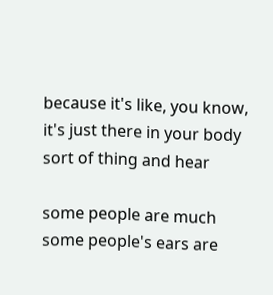because it's like, you know, it's just there in your body sort of thing and hear

some people are much some people's ears are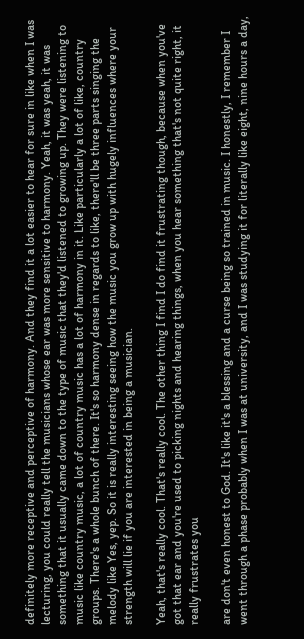definitely more receptive and perceptive of harmony. And they find it a lot easier to hear for sure in like when I was lecturing, you could really tell the musicians whose ear was more sensitive to harmony. Yeah, it was yeah, it was something that it usually came down to the type of music that they'd listened to growing up. They were listening to music like country music, a lot of country music has a lot of harmony in it. Like particularly a lot of like, country groups. There's a whole bunch of there. It's so harmony dense in regards to like, there'll be three parts singing the melody like Yes, yep. So it is really interesting seeing how the music you grow up with hugely influences where your strength will lie if you are interested in being a musician.

Yeah, that's really cool. That's really cool. The other thing I find I do find it frustrating though, because when you've got that ear and you're used to picking nights and hearing things, when you hear something that's not quite right, it really frustrates you

are don't even honest to God. It's like it's a blessing and a curse being so trained in music. I honestly, I remember I went through a phase probably when I was at university, and I was studying it for literally like eight, nine hours a day,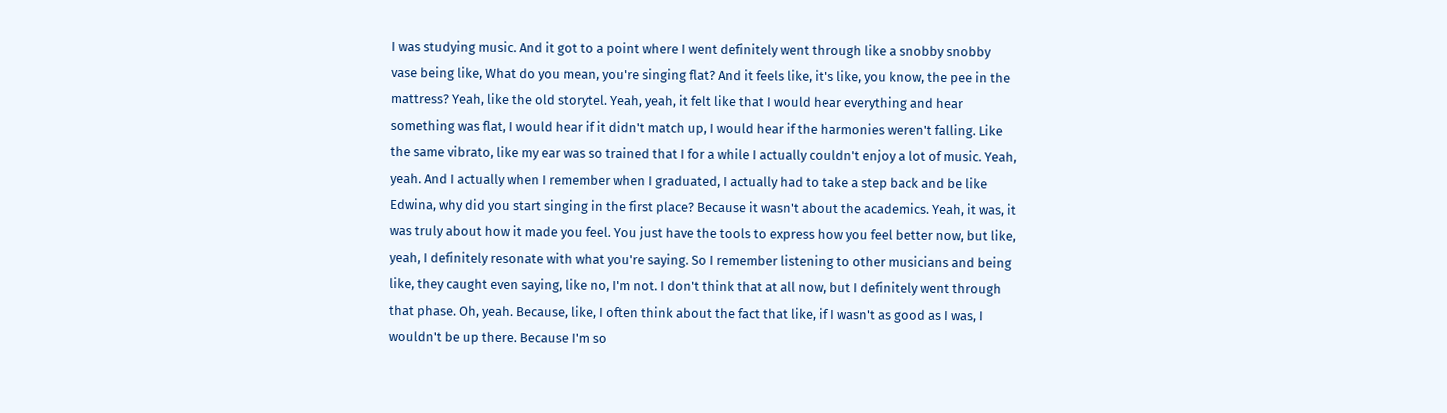I was studying music. And it got to a point where I went definitely went through like a snobby snobby vase being like, What do you mean, you're singing flat? And it feels like, it's like, you know, the pee in the mattress? Yeah, like the old storytel. Yeah, yeah, it felt like that I would hear everything and hear something was flat, I would hear if it didn't match up, I would hear if the harmonies weren't falling. Like the same vibrato, like my ear was so trained that I for a while I actually couldn't enjoy a lot of music. Yeah, yeah. And I actually when I remember when I graduated, I actually had to take a step back and be like Edwina, why did you start singing in the first place? Because it wasn't about the academics. Yeah, it was, it was truly about how it made you feel. You just have the tools to express how you feel better now, but like, yeah, I definitely resonate with what you're saying. So I remember listening to other musicians and being like, they caught even saying, like no, I'm not. I don't think that at all now, but I definitely went through that phase. Oh, yeah. Because, like, I often think about the fact that like, if I wasn't as good as I was, I wouldn't be up there. Because I'm so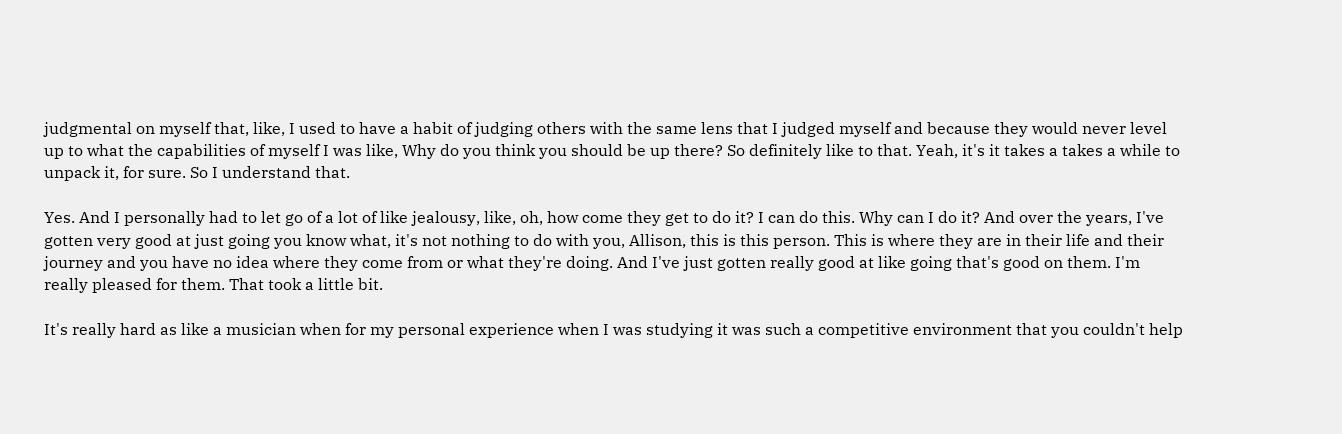judgmental on myself that, like, I used to have a habit of judging others with the same lens that I judged myself and because they would never level up to what the capabilities of myself I was like, Why do you think you should be up there? So definitely like to that. Yeah, it's it takes a takes a while to unpack it, for sure. So I understand that.

Yes. And I personally had to let go of a lot of like jealousy, like, oh, how come they get to do it? I can do this. Why can I do it? And over the years, I've gotten very good at just going you know what, it's not nothing to do with you, Allison, this is this person. This is where they are in their life and their journey and you have no idea where they come from or what they're doing. And I've just gotten really good at like going that's good on them. I'm really pleased for them. That took a little bit.

It's really hard as like a musician when for my personal experience when I was studying it was such a competitive environment that you couldn't help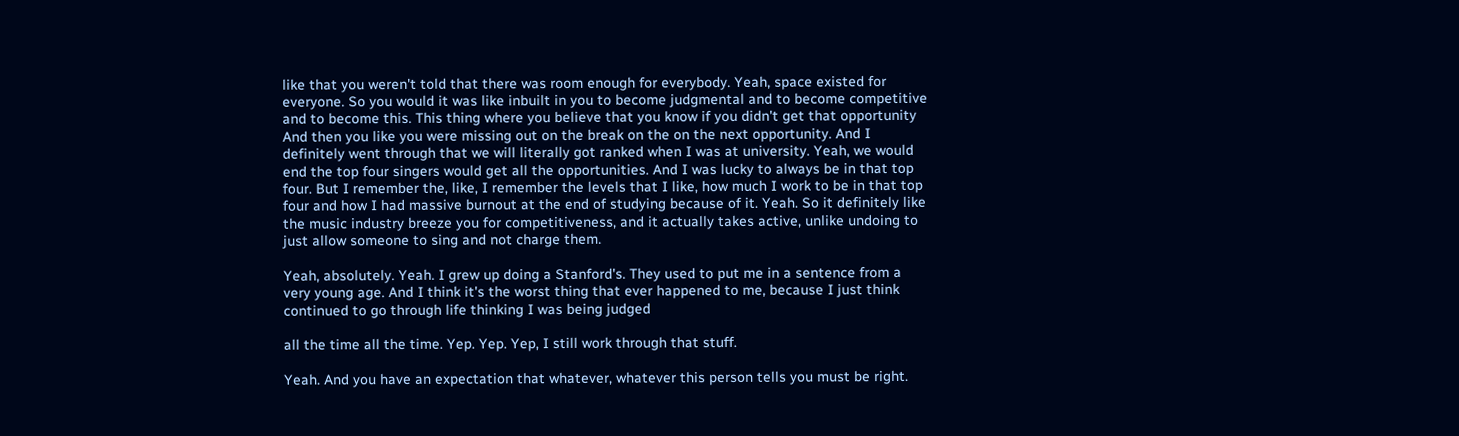like that you weren't told that there was room enough for everybody. Yeah, space existed for everyone. So you would it was like inbuilt in you to become judgmental and to become competitive and to become this. This thing where you believe that you know if you didn't get that opportunity And then you like you were missing out on the break on the on the next opportunity. And I definitely went through that we will literally got ranked when I was at university. Yeah, we would end the top four singers would get all the opportunities. And I was lucky to always be in that top four. But I remember the, like, I remember the levels that I like, how much I work to be in that top four and how I had massive burnout at the end of studying because of it. Yeah. So it definitely like the music industry breeze you for competitiveness, and it actually takes active, unlike undoing to just allow someone to sing and not charge them.

Yeah, absolutely. Yeah. I grew up doing a Stanford's. They used to put me in a sentence from a very young age. And I think it's the worst thing that ever happened to me, because I just think continued to go through life thinking I was being judged

all the time all the time. Yep. Yep. Yep, I still work through that stuff.

Yeah. And you have an expectation that whatever, whatever this person tells you must be right.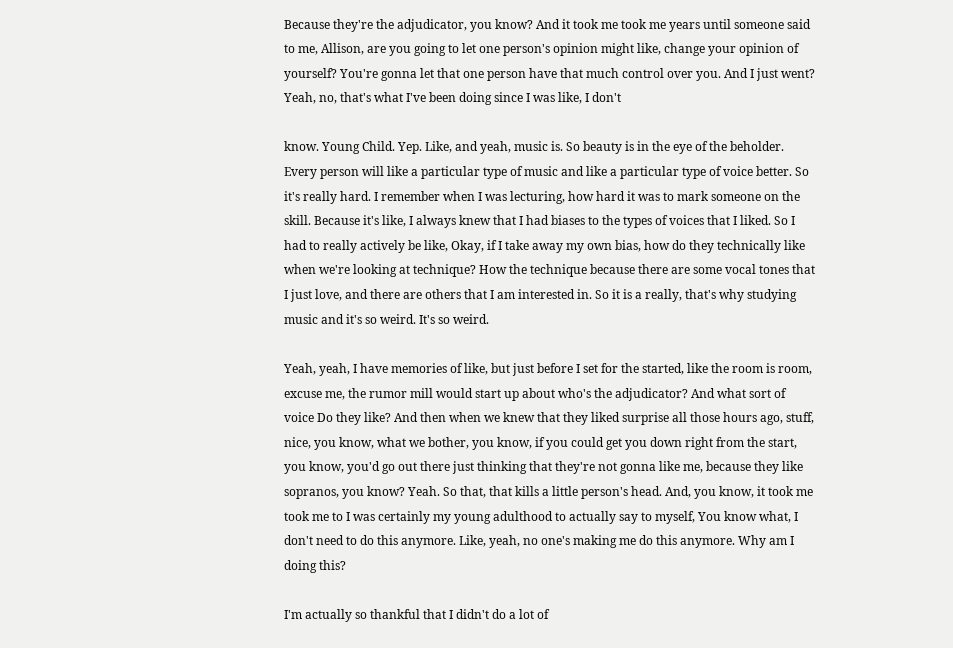Because they're the adjudicator, you know? And it took me took me years until someone said to me, Allison, are you going to let one person's opinion might like, change your opinion of yourself? You're gonna let that one person have that much control over you. And I just went? Yeah, no, that's what I've been doing since I was like, I don't

know. Young Child. Yep. Like, and yeah, music is. So beauty is in the eye of the beholder. Every person will like a particular type of music and like a particular type of voice better. So it's really hard. I remember when I was lecturing, how hard it was to mark someone on the skill. Because it's like, I always knew that I had biases to the types of voices that I liked. So I had to really actively be like, Okay, if I take away my own bias, how do they technically like when we're looking at technique? How the technique because there are some vocal tones that I just love, and there are others that I am interested in. So it is a really, that's why studying music and it's so weird. It's so weird.

Yeah, yeah, I have memories of like, but just before I set for the started, like the room is room, excuse me, the rumor mill would start up about who's the adjudicator? And what sort of voice Do they like? And then when we knew that they liked surprise all those hours ago, stuff, nice, you know, what we bother, you know, if you could get you down right from the start, you know, you'd go out there just thinking that they're not gonna like me, because they like sopranos, you know? Yeah. So that, that kills a little person's head. And, you know, it took me took me to I was certainly my young adulthood to actually say to myself, You know what, I don't need to do this anymore. Like, yeah, no one's making me do this anymore. Why am I doing this?

I'm actually so thankful that I didn't do a lot of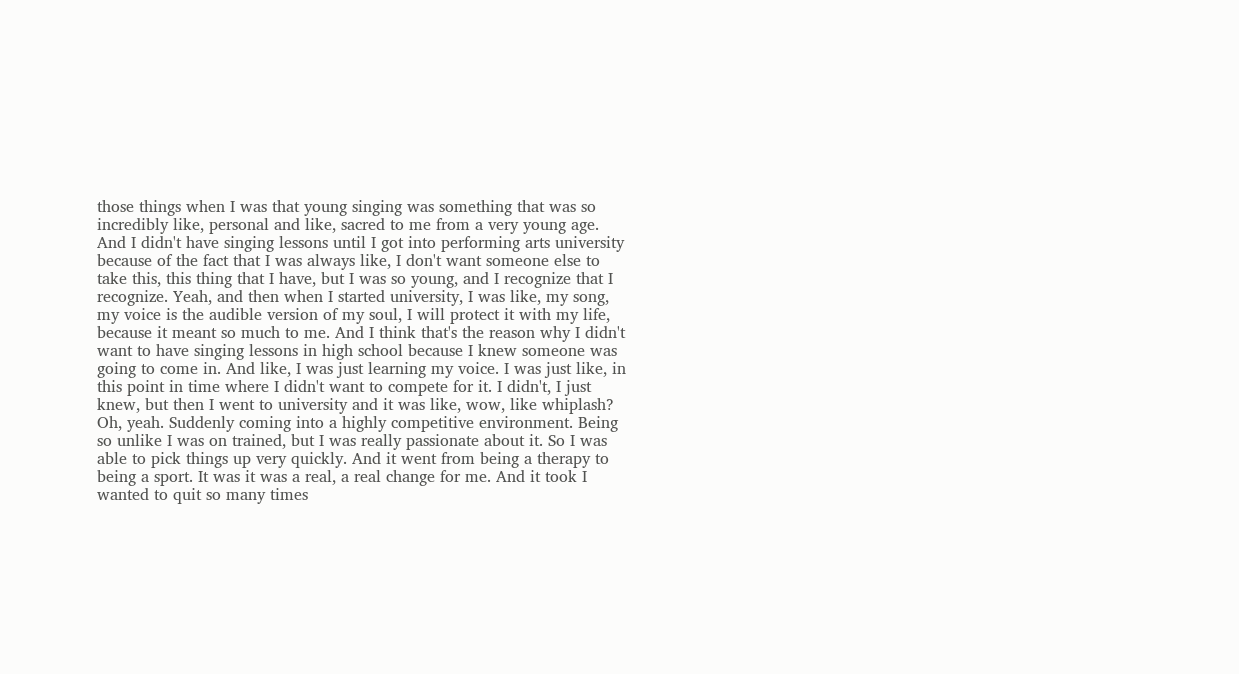those things when I was that young singing was something that was so incredibly like, personal and like, sacred to me from a very young age. And I didn't have singing lessons until I got into performing arts university because of the fact that I was always like, I don't want someone else to take this, this thing that I have, but I was so young, and I recognize that I recognize. Yeah, and then when I started university, I was like, my song, my voice is the audible version of my soul, I will protect it with my life, because it meant so much to me. And I think that's the reason why I didn't want to have singing lessons in high school because I knew someone was going to come in. And like, I was just learning my voice. I was just like, in this point in time where I didn't want to compete for it. I didn't, I just knew, but then I went to university and it was like, wow, like whiplash? Oh, yeah. Suddenly coming into a highly competitive environment. Being so unlike I was on trained, but I was really passionate about it. So I was able to pick things up very quickly. And it went from being a therapy to being a sport. It was it was a real, a real change for me. And it took I wanted to quit so many times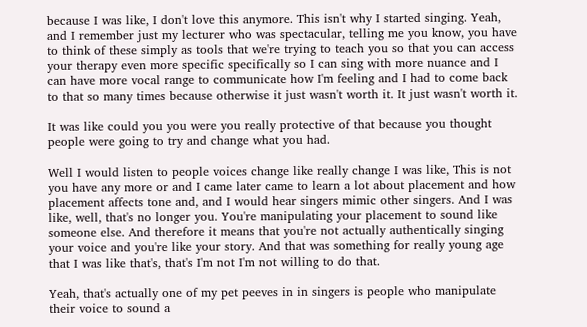because I was like, I don't love this anymore. This isn't why I started singing. Yeah, and I remember just my lecturer who was spectacular, telling me you know, you have to think of these simply as tools that we're trying to teach you so that you can access your therapy even more specific specifically so I can sing with more nuance and I can have more vocal range to communicate how I'm feeling and I had to come back to that so many times because otherwise it just wasn't worth it. It just wasn't worth it.

It was like could you you were you really protective of that because you thought people were going to try and change what you had.

Well I would listen to people voices change like really change I was like, This is not you have any more or and I came later came to learn a lot about placement and how placement affects tone and, and I would hear singers mimic other singers. And I was like, well, that's no longer you. You're manipulating your placement to sound like someone else. And therefore it means that you're not actually authentically singing your voice and you're like your story. And that was something for really young age that I was like that's, that's I'm not I'm not willing to do that.

Yeah, that's actually one of my pet peeves in in singers is people who manipulate their voice to sound a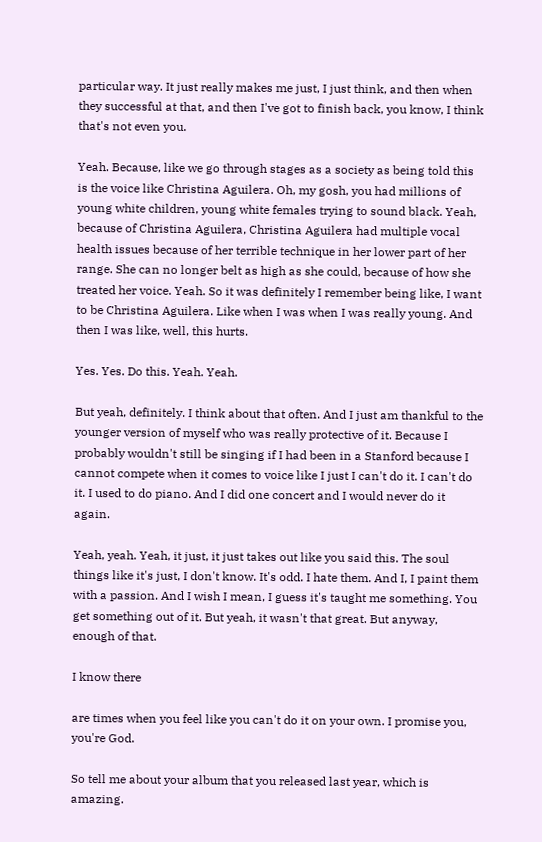particular way. It just really makes me just, I just think, and then when they successful at that, and then I've got to finish back, you know, I think that's not even you.

Yeah. Because, like we go through stages as a society as being told this is the voice like Christina Aguilera. Oh, my gosh, you had millions of young white children, young white females trying to sound black. Yeah, because of Christina Aguilera, Christina Aguilera had multiple vocal health issues because of her terrible technique in her lower part of her range. She can no longer belt as high as she could, because of how she treated her voice. Yeah. So it was definitely I remember being like, I want to be Christina Aguilera. Like when I was when I was really young. And then I was like, well, this hurts.

Yes. Yes. Do this. Yeah. Yeah.

But yeah, definitely. I think about that often. And I just am thankful to the younger version of myself who was really protective of it. Because I probably wouldn't still be singing if I had been in a Stanford because I cannot compete when it comes to voice like I just I can't do it. I can't do it. I used to do piano. And I did one concert and I would never do it again.

Yeah, yeah. Yeah, it just, it just takes out like you said this. The soul things like it's just, I don't know. It's odd. I hate them. And I, I paint them with a passion. And I wish I mean, I guess it's taught me something. You get something out of it. But yeah, it wasn't that great. But anyway, enough of that.

I know there

are times when you feel like you can't do it on your own. I promise you, you're God.

So tell me about your album that you released last year, which is amazing.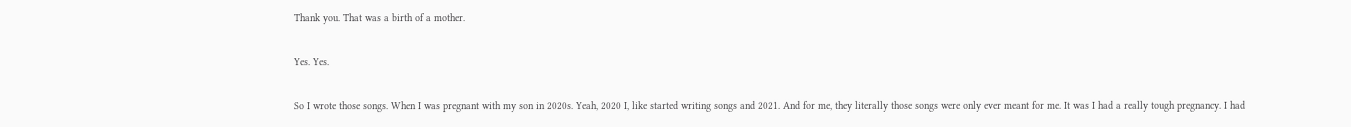Thank you. That was a birth of a mother.

Yes. Yes.

So I wrote those songs. When I was pregnant with my son in 2020s. Yeah, 2020 I, like started writing songs and 2021. And for me, they literally those songs were only ever meant for me. It was I had a really tough pregnancy. I had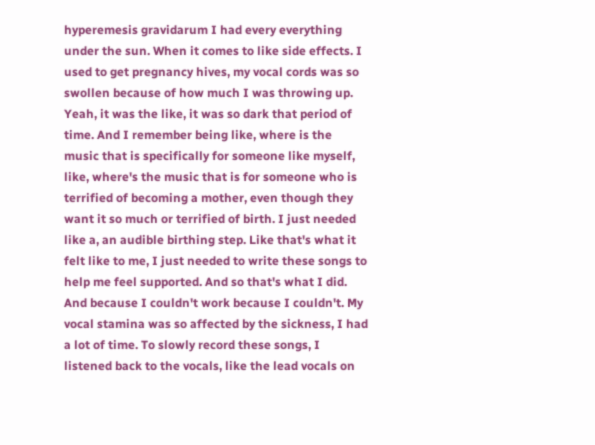hyperemesis gravidarum I had every everything under the sun. When it comes to like side effects. I used to get pregnancy hives, my vocal cords was so swollen because of how much I was throwing up. Yeah, it was the like, it was so dark that period of time. And I remember being like, where is the music that is specifically for someone like myself, like, where's the music that is for someone who is terrified of becoming a mother, even though they want it so much or terrified of birth. I just needed like a, an audible birthing step. Like that's what it felt like to me, I just needed to write these songs to help me feel supported. And so that's what I did. And because I couldn't work because I couldn't. My vocal stamina was so affected by the sickness, I had a lot of time. To slowly record these songs, I listened back to the vocals, like the lead vocals on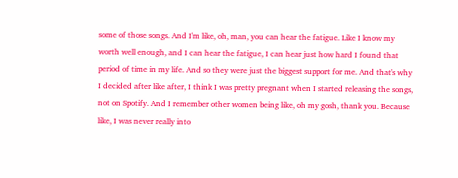some of those songs. And I'm like, oh, man, you can hear the fatigue. Like I know my worth well enough, and I can hear the fatigue, I can hear just how hard I found that period of time in my life. And so they were just the biggest support for me. And that's why I decided after like after, I think I was pretty pregnant when I started releasing the songs, not on Spotify. And I remember other women being like, oh my gosh, thank you. Because like, I was never really into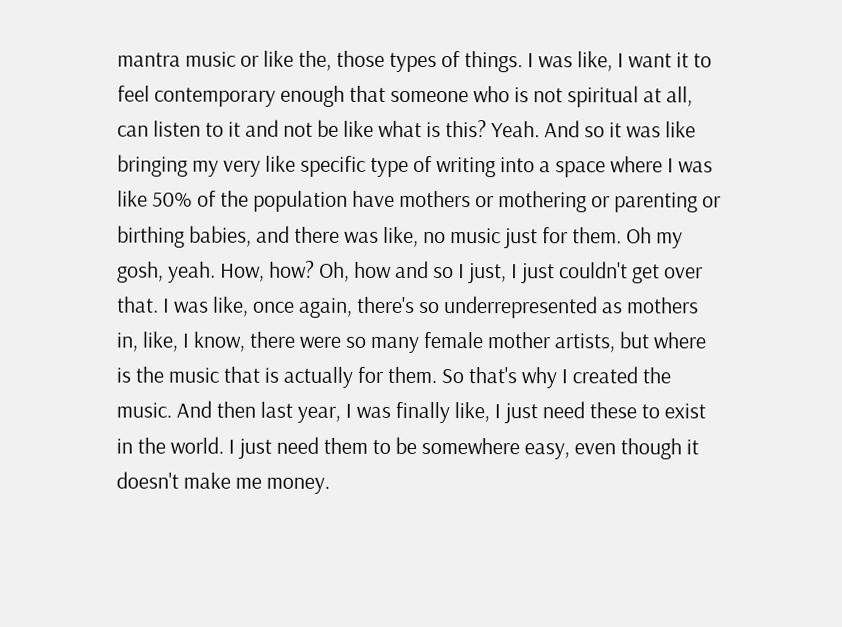mantra music or like the, those types of things. I was like, I want it to feel contemporary enough that someone who is not spiritual at all, can listen to it and not be like what is this? Yeah. And so it was like bringing my very like specific type of writing into a space where I was like 50% of the population have mothers or mothering or parenting or birthing babies, and there was like, no music just for them. Oh my gosh, yeah. How, how? Oh, how and so I just, I just couldn't get over that. I was like, once again, there's so underrepresented as mothers in, like, I know, there were so many female mother artists, but where is the music that is actually for them. So that's why I created the music. And then last year, I was finally like, I just need these to exist in the world. I just need them to be somewhere easy, even though it doesn't make me money.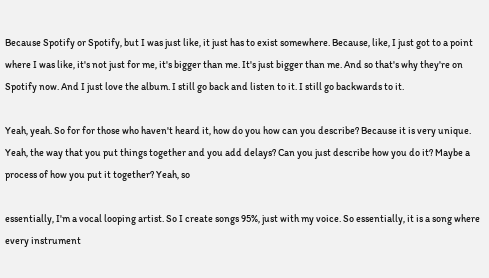Because Spotify or Spotify, but I was just like, it just has to exist somewhere. Because, like, I just got to a point where I was like, it's not just for me, it's bigger than me. It's just bigger than me. And so that's why they're on Spotify now. And I just love the album. I still go back and listen to it. I still go backwards to it.

Yeah, yeah. So for for those who haven't heard it, how do you how can you describe? Because it is very unique. Yeah, the way that you put things together and you add delays? Can you just describe how you do it? Maybe a process of how you put it together? Yeah, so

essentially, I'm a vocal looping artist. So I create songs 95%, just with my voice. So essentially, it is a song where every instrument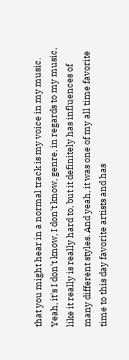that you might hear in a normal track is my voice in my music. Yeah, it's I don't know, I don't know, genre, in regards to my music, like it really is really hard to, but it definitely has influences of many different styles. And yeah, it was one of my all time favorite time to this day favorite artists and has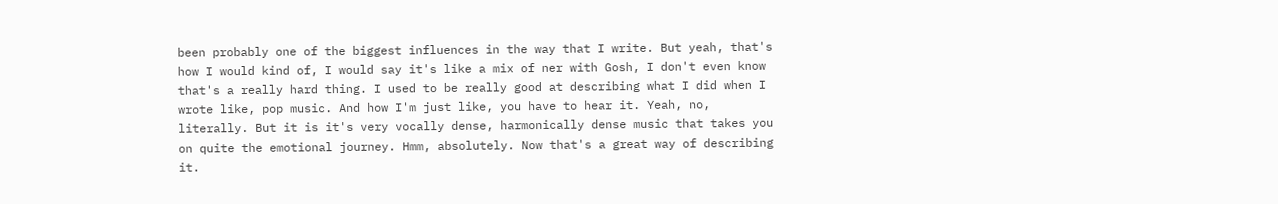been probably one of the biggest influences in the way that I write. But yeah, that's how I would kind of, I would say it's like a mix of ner with Gosh, I don't even know that's a really hard thing. I used to be really good at describing what I did when I wrote like, pop music. And how I'm just like, you have to hear it. Yeah, no, literally. But it is it's very vocally dense, harmonically dense music that takes you on quite the emotional journey. Hmm, absolutely. Now that's a great way of describing it.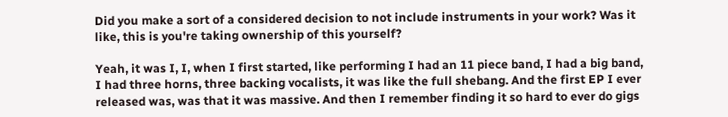Did you make a sort of a considered decision to not include instruments in your work? Was it like, this is you're taking ownership of this yourself?

Yeah, it was I, I, when I first started, like performing I had an 11 piece band, I had a big band, I had three horns, three backing vocalists, it was like the full shebang. And the first EP I ever released was, was that it was massive. And then I remember finding it so hard to ever do gigs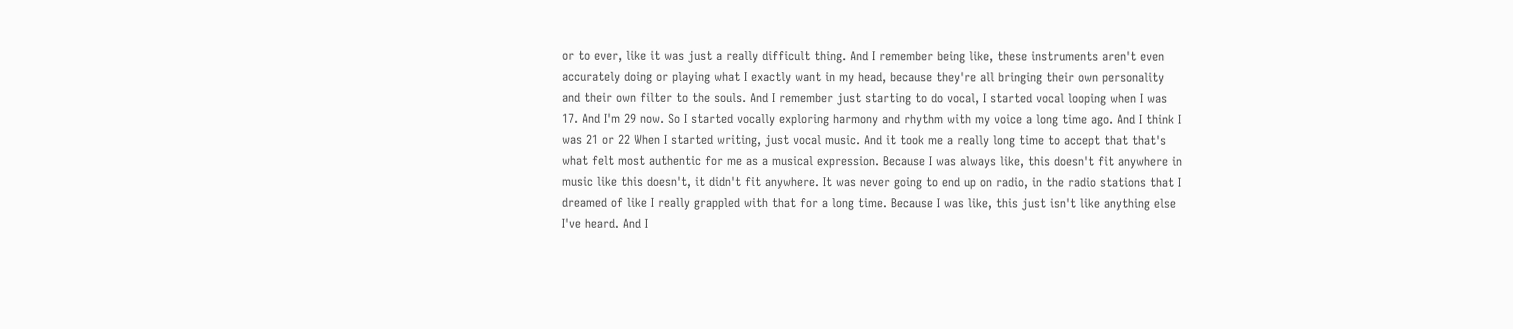or to ever, like it was just a really difficult thing. And I remember being like, these instruments aren't even accurately doing or playing what I exactly want in my head, because they're all bringing their own personality and their own filter to the souls. And I remember just starting to do vocal, I started vocal looping when I was 17. And I'm 29 now. So I started vocally exploring harmony and rhythm with my voice a long time ago. And I think I was 21 or 22 When I started writing, just vocal music. And it took me a really long time to accept that that's what felt most authentic for me as a musical expression. Because I was always like, this doesn't fit anywhere in music like this doesn't, it didn't fit anywhere. It was never going to end up on radio, in the radio stations that I dreamed of like I really grappled with that for a long time. Because I was like, this just isn't like anything else I've heard. And I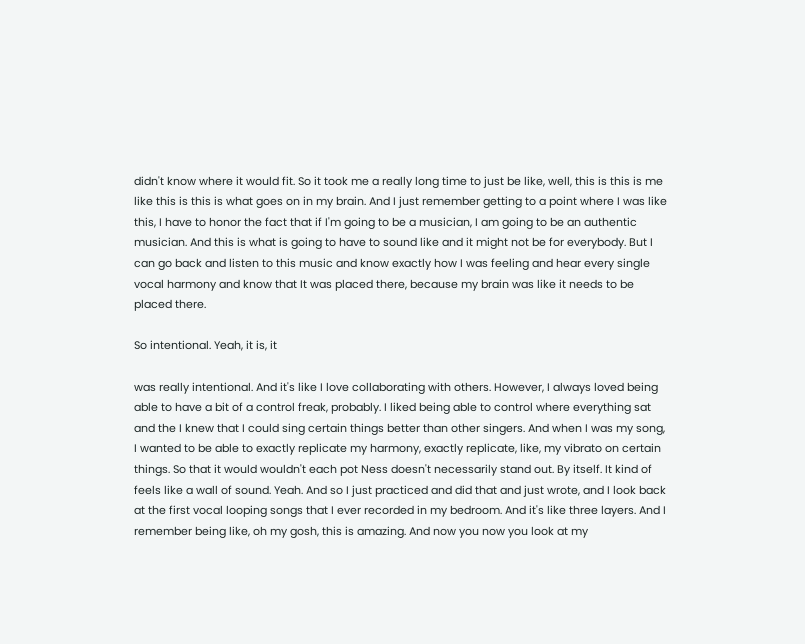didn't know where it would fit. So it took me a really long time to just be like, well, this is this is me like this is this is what goes on in my brain. And I just remember getting to a point where I was like this, I have to honor the fact that if I'm going to be a musician, I am going to be an authentic musician. And this is what is going to have to sound like and it might not be for everybody. But I can go back and listen to this music and know exactly how I was feeling and hear every single vocal harmony and know that It was placed there, because my brain was like it needs to be placed there.

So intentional. Yeah, it is, it

was really intentional. And it's like I love collaborating with others. However, I always loved being able to have a bit of a control freak, probably. I liked being able to control where everything sat and the I knew that I could sing certain things better than other singers. And when I was my song, I wanted to be able to exactly replicate my harmony, exactly replicate, like, my vibrato on certain things. So that it would wouldn't each pot Ness doesn't necessarily stand out. By itself. It kind of feels like a wall of sound. Yeah. And so I just practiced and did that and just wrote, and I look back at the first vocal looping songs that I ever recorded in my bedroom. And it's like three layers. And I remember being like, oh my gosh, this is amazing. And now you now you look at my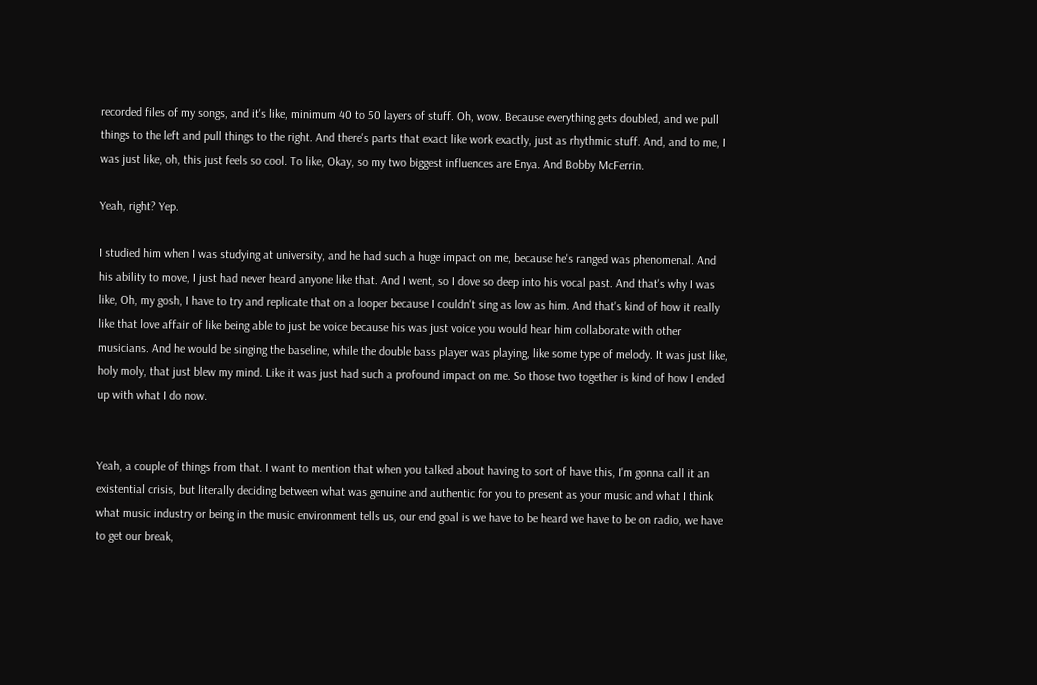recorded files of my songs, and it's like, minimum 40 to 50 layers of stuff. Oh, wow. Because everything gets doubled, and we pull things to the left and pull things to the right. And there's parts that exact like work exactly, just as rhythmic stuff. And, and to me, I was just like, oh, this just feels so cool. To like, Okay, so my two biggest influences are Enya. And Bobby McFerrin.

Yeah, right? Yep.

I studied him when I was studying at university, and he had such a huge impact on me, because he's ranged was phenomenal. And his ability to move, I just had never heard anyone like that. And I went, so I dove so deep into his vocal past. And that's why I was like, Oh, my gosh, I have to try and replicate that on a looper because I couldn't sing as low as him. And that's kind of how it really like that love affair of like being able to just be voice because his was just voice you would hear him collaborate with other musicians. And he would be singing the baseline, while the double bass player was playing, like some type of melody. It was just like, holy moly, that just blew my mind. Like it was just had such a profound impact on me. So those two together is kind of how I ended up with what I do now.


Yeah, a couple of things from that. I want to mention that when you talked about having to sort of have this, I'm gonna call it an existential crisis, but literally deciding between what was genuine and authentic for you to present as your music and what I think what music industry or being in the music environment tells us, our end goal is we have to be heard we have to be on radio, we have to get our break,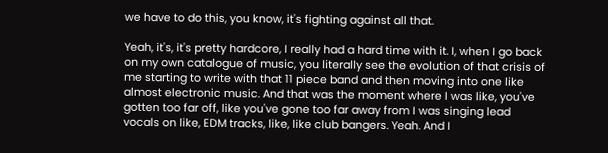we have to do this, you know, it's fighting against all that.

Yeah, it's, it's pretty hardcore, I really had a hard time with it. I, when I go back on my own catalogue of music, you literally see the evolution of that crisis of me starting to write with that 11 piece band and then moving into one like almost electronic music. And that was the moment where I was like, you've gotten too far off, like you've gone too far away from I was singing lead vocals on like, EDM tracks, like, like club bangers. Yeah. And I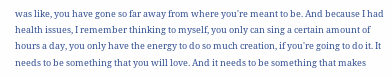was like, you have gone so far away from where you're meant to be. And because I had health issues, I remember thinking to myself, you only can sing a certain amount of hours a day, you only have the energy to do so much creation, if you're going to do it. It needs to be something that you will love. And it needs to be something that makes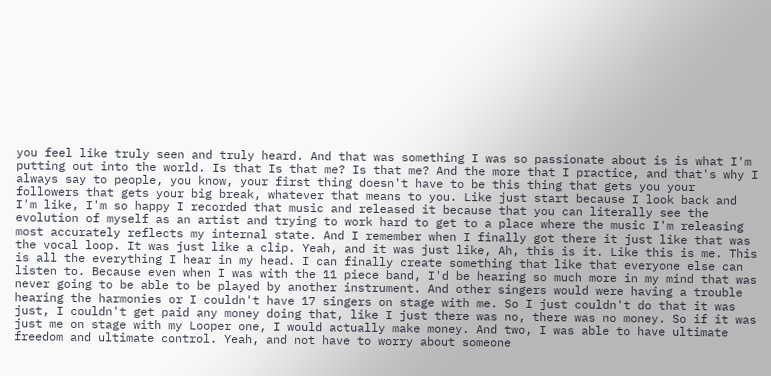you feel like truly seen and truly heard. And that was something I was so passionate about is is what I'm putting out into the world. Is that Is that me? Is that me? And the more that I practice, and that's why I always say to people, you know, your first thing doesn't have to be this thing that gets you your followers that gets your big break, whatever that means to you. Like just start because I look back and I'm like, I'm so happy I recorded that music and released it because that you can literally see the evolution of myself as an artist and trying to work hard to get to a place where the music I'm releasing most accurately reflects my internal state. And I remember when I finally got there it just like that was the vocal loop. It was just like a clip. Yeah, and it was just like, Ah, this is it. Like this is me. This is all the everything I hear in my head. I can finally create something that like that everyone else can listen to. Because even when I was with the 11 piece band, I'd be hearing so much more in my mind that was never going to be able to be played by another instrument. And other singers would were having a trouble hearing the harmonies or I couldn't have 17 singers on stage with me. So I just couldn't do that it was just, I couldn't get paid any money doing that, like I just there was no, there was no money. So if it was just me on stage with my Looper one, I would actually make money. And two, I was able to have ultimate freedom and ultimate control. Yeah, and not have to worry about someone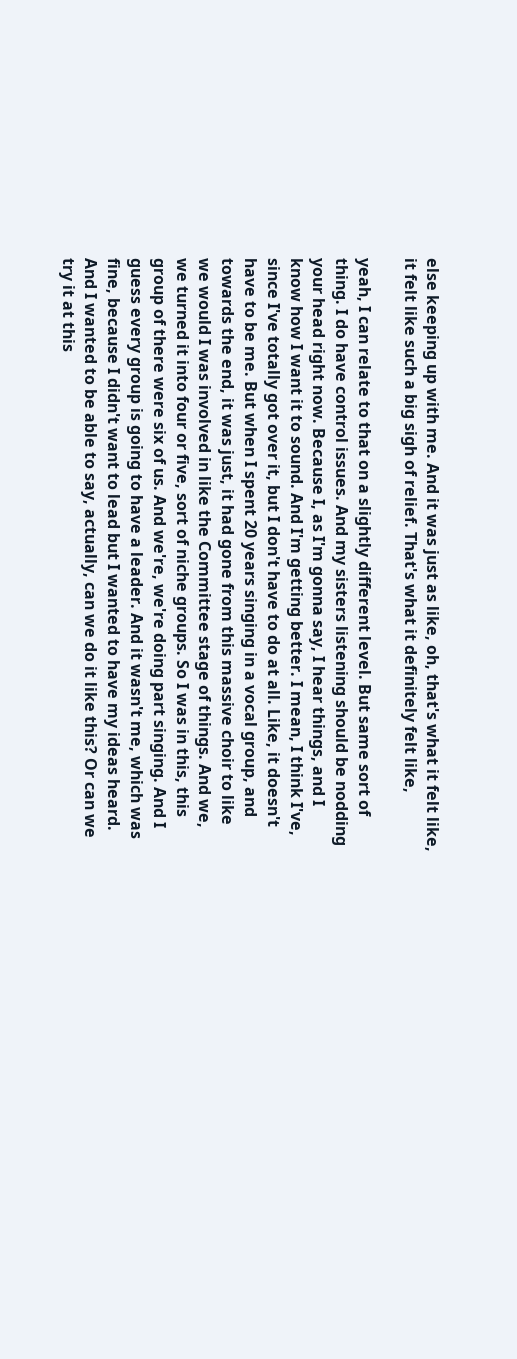else keeping up with me. And it was just as like, oh, that's what it felt like, it felt like such a big sigh of relief. That's what it definitely felt like,

yeah, I can relate to that on a slightly different level. But same sort of thing. I do have control issues. And my sisters listening should be nodding your head right now. Because I, as I'm gonna say, I hear things, and I know how I want it to sound. And I'm getting better. I mean, I think I've, since I've totally got over it, but I don't have to do at all. Like, it doesn't have to be me. But when I spent 20 years singing in a vocal group, and towards the end, it was just, it had gone from this massive choir to like we would I was involved in like the Committee stage of things. And we, we turned it into four or five, sort of niche groups. So I was in this, this group of there were six of us. And we're, we're doing part singing. And I guess every group is going to have a leader. And it wasn't me, which was fine, because I didn't want to lead but I wanted to have my ideas heard. And I wanted to be able to say, actually, can we do it like this? Or can we try it at this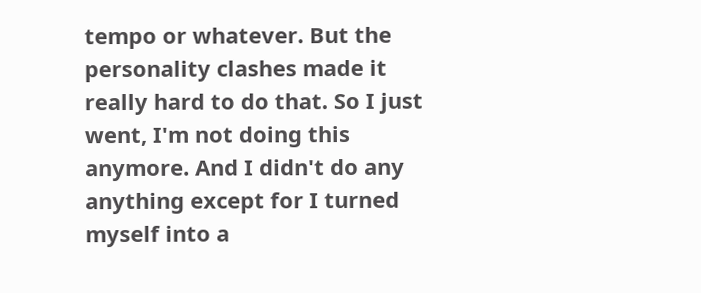tempo or whatever. But the personality clashes made it really hard to do that. So I just went, I'm not doing this anymore. And I didn't do any anything except for I turned myself into a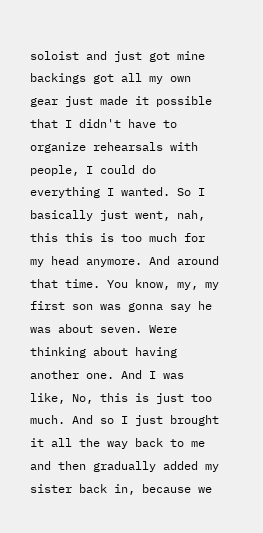soloist and just got mine backings got all my own gear just made it possible that I didn't have to organize rehearsals with people, I could do everything I wanted. So I basically just went, nah, this this is too much for my head anymore. And around that time. You know, my, my first son was gonna say he was about seven. Were thinking about having another one. And I was like, No, this is just too much. And so I just brought it all the way back to me and then gradually added my sister back in, because we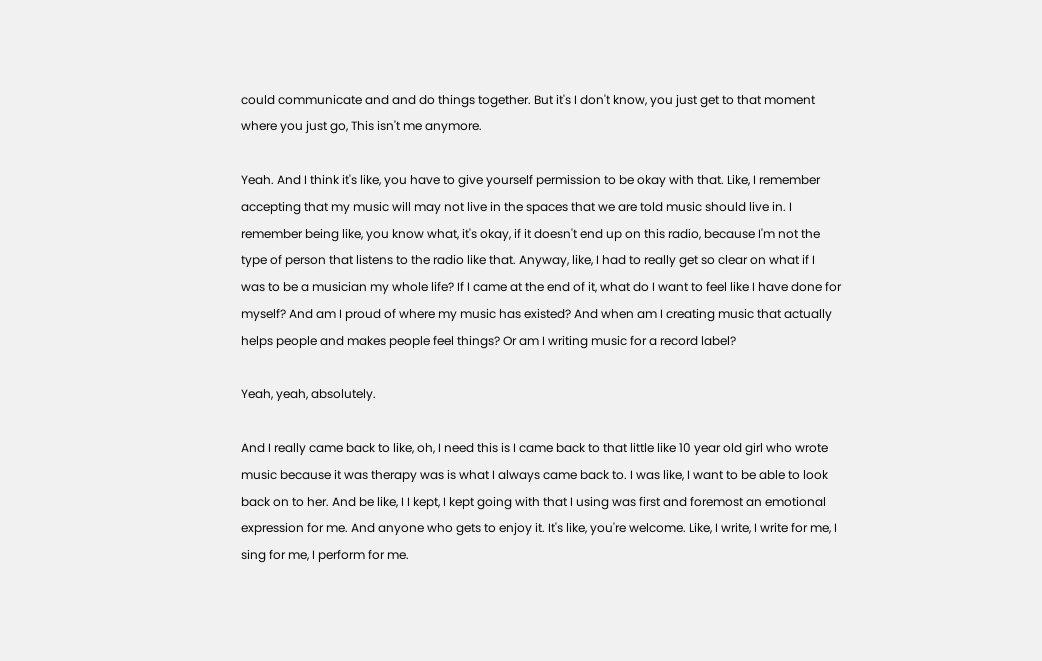could communicate and and do things together. But it's I don't know, you just get to that moment where you just go, This isn't me anymore.

Yeah. And I think it's like, you have to give yourself permission to be okay with that. Like, I remember accepting that my music will may not live in the spaces that we are told music should live in. I remember being like, you know what, it's okay, if it doesn't end up on this radio, because I'm not the type of person that listens to the radio like that. Anyway, like, I had to really get so clear on what if I was to be a musician my whole life? If I came at the end of it, what do I want to feel like I have done for myself? And am I proud of where my music has existed? And when am I creating music that actually helps people and makes people feel things? Or am I writing music for a record label?

Yeah, yeah, absolutely.

And I really came back to like, oh, I need this is I came back to that little like 10 year old girl who wrote music because it was therapy was is what I always came back to. I was like, I want to be able to look back on to her. And be like, I I kept, I kept going with that I using was first and foremost an emotional expression for me. And anyone who gets to enjoy it. It's like, you're welcome. Like, I write, I write for me, I sing for me, I perform for me.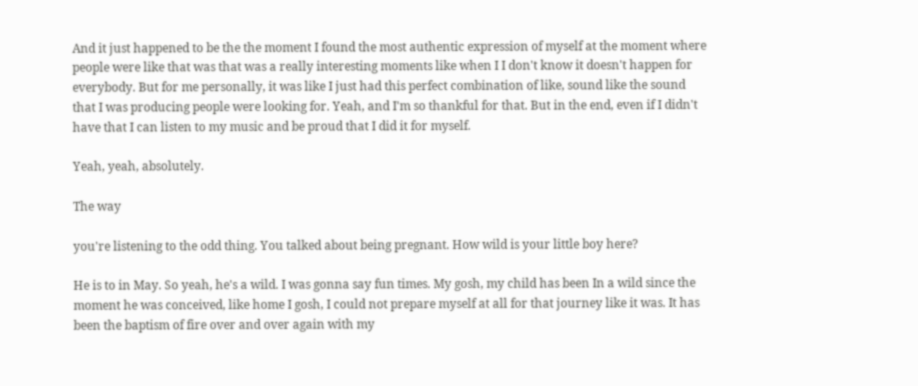And it just happened to be the the moment I found the most authentic expression of myself at the moment where people were like that was that was a really interesting moments like when I I don't know it doesn't happen for everybody. But for me personally, it was like I just had this perfect combination of like, sound like the sound that I was producing people were looking for. Yeah, and I'm so thankful for that. But in the end, even if I didn't have that I can listen to my music and be proud that I did it for myself.

Yeah, yeah, absolutely.

The way

you're listening to the odd thing. You talked about being pregnant. How wild is your little boy here?

He is to in May. So yeah, he's a wild. I was gonna say fun times. My gosh, my child has been In a wild since the moment he was conceived, like home I gosh, I could not prepare myself at all for that journey like it was. It has been the baptism of fire over and over again with my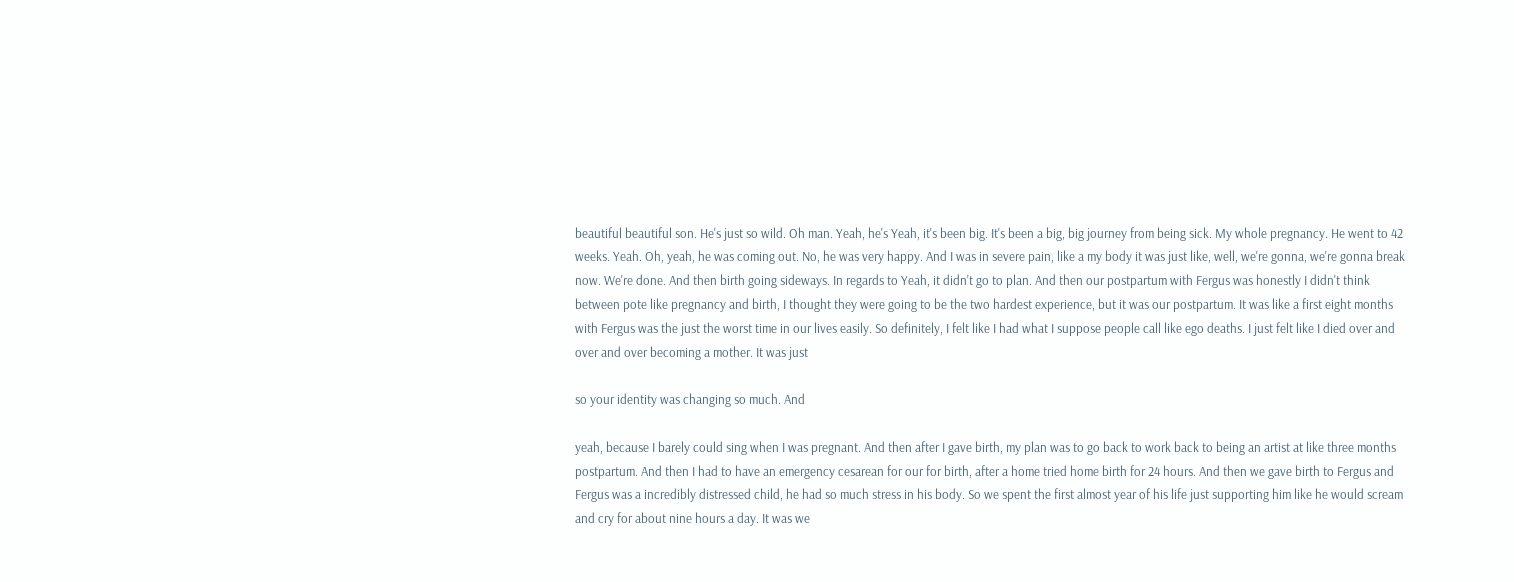beautiful beautiful son. He's just so wild. Oh man. Yeah, he's Yeah, it's been big. It's been a big, big journey from being sick. My whole pregnancy. He went to 42 weeks. Yeah. Oh, yeah, he was coming out. No, he was very happy. And I was in severe pain, like a my body it was just like, well, we're gonna, we're gonna break now. We're done. And then birth going sideways. In regards to Yeah, it didn't go to plan. And then our postpartum with Fergus was honestly I didn't think between pote like pregnancy and birth, I thought they were going to be the two hardest experience, but it was our postpartum. It was like a first eight months with Fergus was the just the worst time in our lives easily. So definitely, I felt like I had what I suppose people call like ego deaths. I just felt like I died over and over and over becoming a mother. It was just

so your identity was changing so much. And

yeah, because I barely could sing when I was pregnant. And then after I gave birth, my plan was to go back to work back to being an artist at like three months postpartum. And then I had to have an emergency cesarean for our for birth, after a home tried home birth for 24 hours. And then we gave birth to Fergus and Fergus was a incredibly distressed child, he had so much stress in his body. So we spent the first almost year of his life just supporting him like he would scream and cry for about nine hours a day. It was we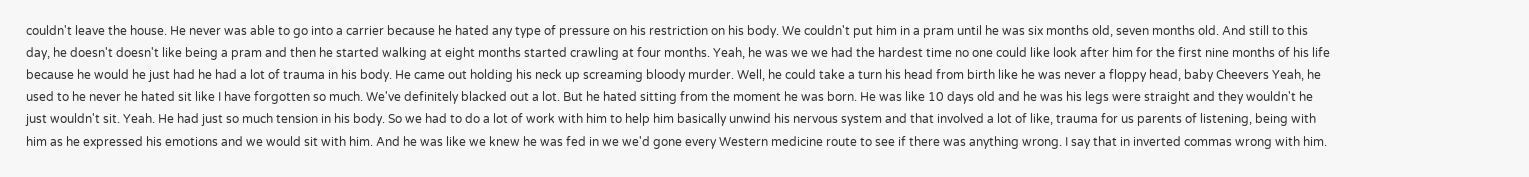couldn't leave the house. He never was able to go into a carrier because he hated any type of pressure on his restriction on his body. We couldn't put him in a pram until he was six months old, seven months old. And still to this day, he doesn't doesn't like being a pram and then he started walking at eight months started crawling at four months. Yeah, he was we we had the hardest time no one could like look after him for the first nine months of his life because he would he just had he had a lot of trauma in his body. He came out holding his neck up screaming bloody murder. Well, he could take a turn his head from birth like he was never a floppy head, baby Cheevers Yeah, he used to he never he hated sit like I have forgotten so much. We've definitely blacked out a lot. But he hated sitting from the moment he was born. He was like 10 days old and he was his legs were straight and they wouldn't he just wouldn't sit. Yeah. He had just so much tension in his body. So we had to do a lot of work with him to help him basically unwind his nervous system and that involved a lot of like, trauma for us parents of listening, being with him as he expressed his emotions and we would sit with him. And he was like we knew he was fed in we we'd gone every Western medicine route to see if there was anything wrong. I say that in inverted commas wrong with him.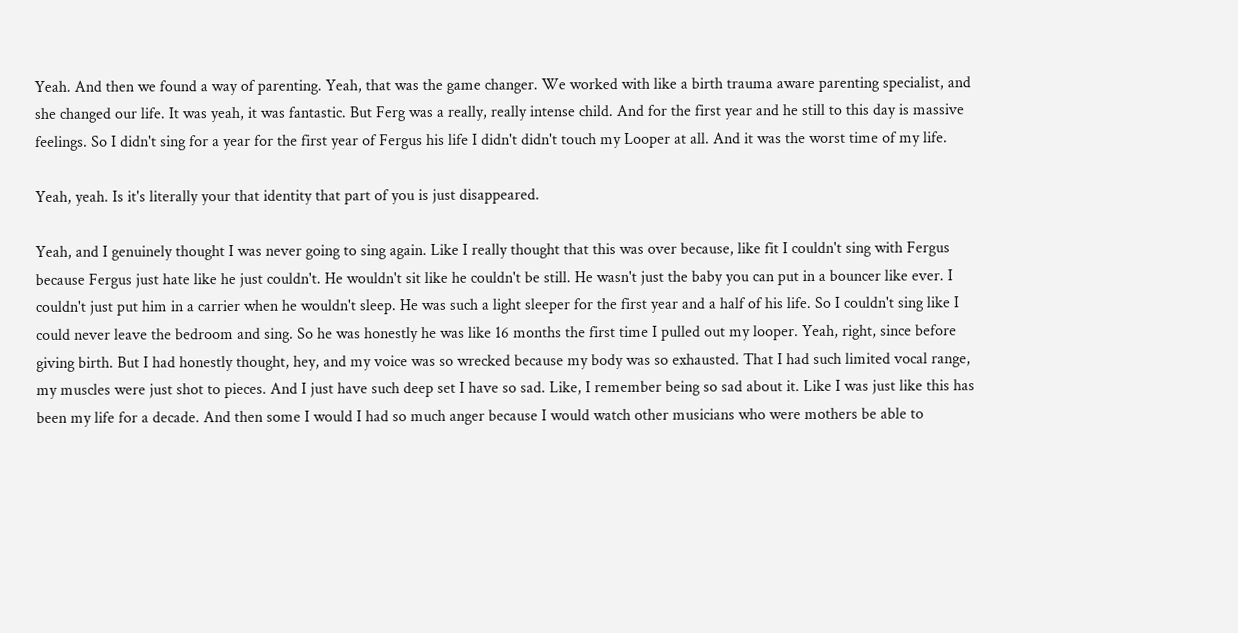Yeah. And then we found a way of parenting. Yeah, that was the game changer. We worked with like a birth trauma aware parenting specialist, and she changed our life. It was yeah, it was fantastic. But Ferg was a really, really intense child. And for the first year and he still to this day is massive feelings. So I didn't sing for a year for the first year of Fergus his life I didn't didn't touch my Looper at all. And it was the worst time of my life.

Yeah, yeah. Is it's literally your that identity that part of you is just disappeared.

Yeah, and I genuinely thought I was never going to sing again. Like I really thought that this was over because, like fit I couldn't sing with Fergus because Fergus just hate like he just couldn't. He wouldn't sit like he couldn't be still. He wasn't just the baby you can put in a bouncer like ever. I couldn't just put him in a carrier when he wouldn't sleep. He was such a light sleeper for the first year and a half of his life. So I couldn't sing like I could never leave the bedroom and sing. So he was honestly he was like 16 months the first time I pulled out my looper. Yeah, right, since before giving birth. But I had honestly thought, hey, and my voice was so wrecked because my body was so exhausted. That I had such limited vocal range, my muscles were just shot to pieces. And I just have such deep set I have so sad. Like, I remember being so sad about it. Like I was just like this has been my life for a decade. And then some I would I had so much anger because I would watch other musicians who were mothers be able to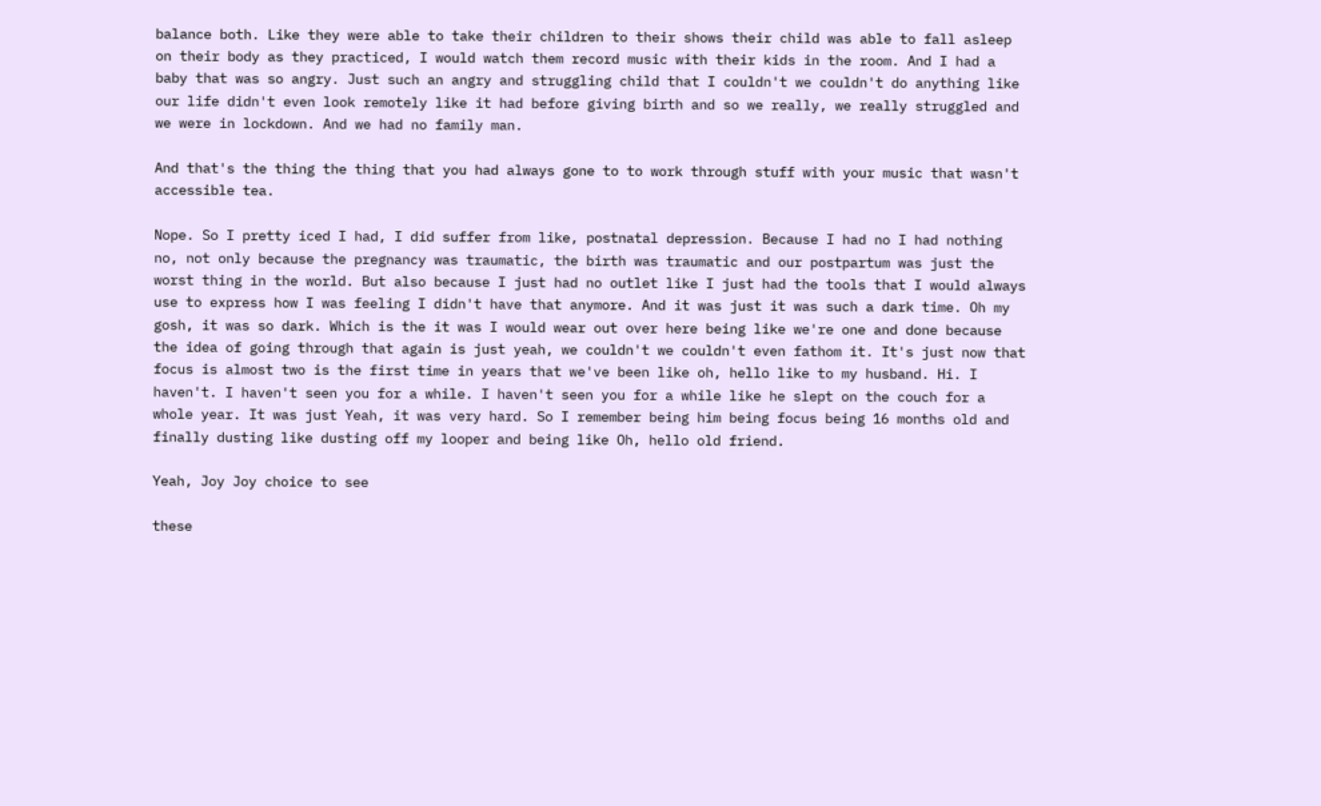balance both. Like they were able to take their children to their shows their child was able to fall asleep on their body as they practiced, I would watch them record music with their kids in the room. And I had a baby that was so angry. Just such an angry and struggling child that I couldn't we couldn't do anything like our life didn't even look remotely like it had before giving birth and so we really, we really struggled and we were in lockdown. And we had no family man.

And that's the thing the thing that you had always gone to to work through stuff with your music that wasn't accessible tea.

Nope. So I pretty iced I had, I did suffer from like, postnatal depression. Because I had no I had nothing no, not only because the pregnancy was traumatic, the birth was traumatic and our postpartum was just the worst thing in the world. But also because I just had no outlet like I just had the tools that I would always use to express how I was feeling I didn't have that anymore. And it was just it was such a dark time. Oh my gosh, it was so dark. Which is the it was I would wear out over here being like we're one and done because the idea of going through that again is just yeah, we couldn't we couldn't even fathom it. It's just now that focus is almost two is the first time in years that we've been like oh, hello like to my husband. Hi. I haven't. I haven't seen you for a while. I haven't seen you for a while like he slept on the couch for a whole year. It was just Yeah, it was very hard. So I remember being him being focus being 16 months old and finally dusting like dusting off my looper and being like Oh, hello old friend.

Yeah, Joy Joy choice to see

these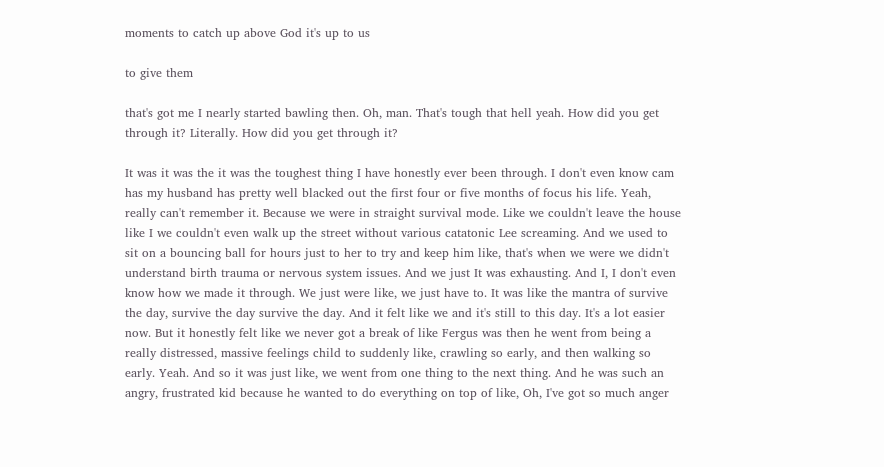moments to catch up above God it's up to us

to give them

that's got me I nearly started bawling then. Oh, man. That's tough that hell yeah. How did you get through it? Literally. How did you get through it?

It was it was the it was the toughest thing I have honestly ever been through. I don't even know cam has my husband has pretty well blacked out the first four or five months of focus his life. Yeah, really can't remember it. Because we were in straight survival mode. Like we couldn't leave the house like I we couldn't even walk up the street without various catatonic Lee screaming. And we used to sit on a bouncing ball for hours just to her to try and keep him like, that's when we were we didn't understand birth trauma or nervous system issues. And we just It was exhausting. And I, I don't even know how we made it through. We just were like, we just have to. It was like the mantra of survive the day, survive the day survive the day. And it felt like we and it's still to this day. It's a lot easier now. But it honestly felt like we never got a break of like Fergus was then he went from being a really distressed, massive feelings child to suddenly like, crawling so early, and then walking so early. Yeah. And so it was just like, we went from one thing to the next thing. And he was such an angry, frustrated kid because he wanted to do everything on top of like, Oh, I've got so much anger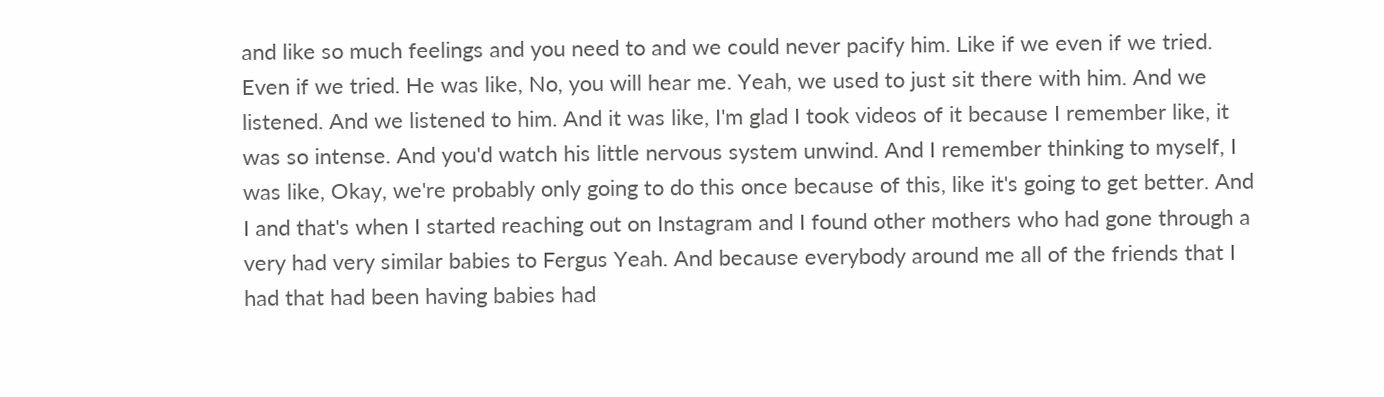and like so much feelings and you need to and we could never pacify him. Like if we even if we tried. Even if we tried. He was like, No, you will hear me. Yeah, we used to just sit there with him. And we listened. And we listened to him. And it was like, I'm glad I took videos of it because I remember like, it was so intense. And you'd watch his little nervous system unwind. And I remember thinking to myself, I was like, Okay, we're probably only going to do this once because of this, like it's going to get better. And I and that's when I started reaching out on Instagram and I found other mothers who had gone through a very had very similar babies to Fergus Yeah. And because everybody around me all of the friends that I had that had been having babies had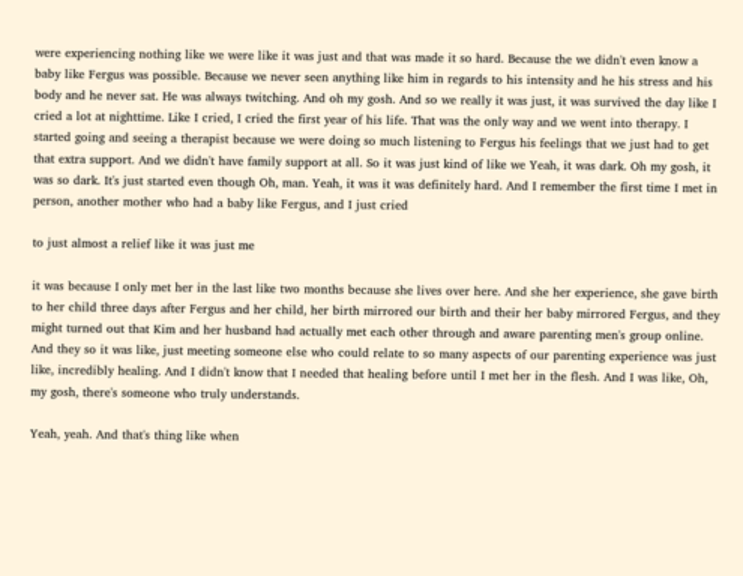were experiencing nothing like we were like it was just and that was made it so hard. Because the we didn't even know a baby like Fergus was possible. Because we never seen anything like him in regards to his intensity and he his stress and his body and he never sat. He was always twitching. And oh my gosh. And so we really it was just, it was survived the day like I cried a lot at nighttime. Like I cried, I cried the first year of his life. That was the only way and we went into therapy. I started going and seeing a therapist because we were doing so much listening to Fergus his feelings that we just had to get that extra support. And we didn't have family support at all. So it was just kind of like we Yeah, it was dark. Oh my gosh, it was so dark. It's just started even though Oh, man. Yeah, it was it was definitely hard. And I remember the first time I met in person, another mother who had a baby like Fergus, and I just cried

to just almost a relief like it was just me

it was because I only met her in the last like two months because she lives over here. And she her experience, she gave birth to her child three days after Fergus and her child, her birth mirrored our birth and their her baby mirrored Fergus, and they might turned out that Kim and her husband had actually met each other through and aware parenting men's group online. And they so it was like, just meeting someone else who could relate to so many aspects of our parenting experience was just like, incredibly healing. And I didn't know that I needed that healing before until I met her in the flesh. And I was like, Oh, my gosh, there's someone who truly understands.

Yeah, yeah. And that's thing like when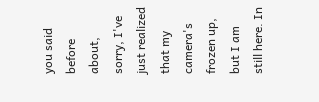you said before about, sorry, I've just realized that my camera's frozen up, but I am still here. In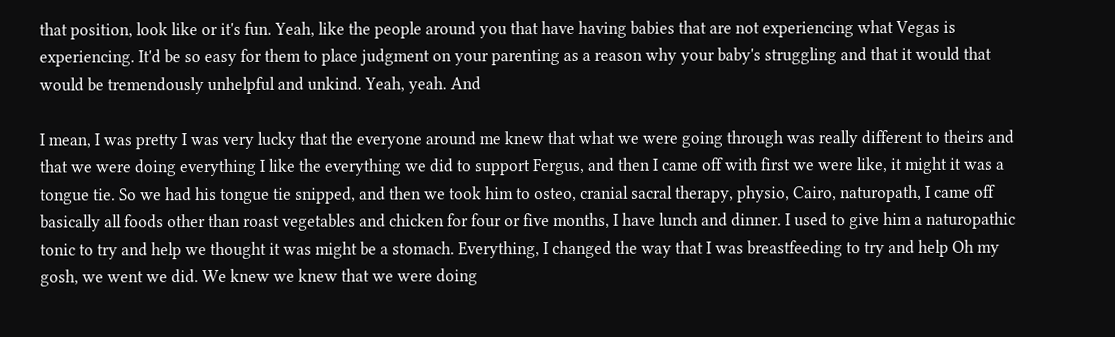that position, look like or it's fun. Yeah, like the people around you that have having babies that are not experiencing what Vegas is experiencing. It'd be so easy for them to place judgment on your parenting as a reason why your baby's struggling and that it would that would be tremendously unhelpful and unkind. Yeah, yeah. And

I mean, I was pretty I was very lucky that the everyone around me knew that what we were going through was really different to theirs and that we were doing everything I like the everything we did to support Fergus, and then I came off with first we were like, it might it was a tongue tie. So we had his tongue tie snipped, and then we took him to osteo, cranial sacral therapy, physio, Cairo, naturopath, I came off basically all foods other than roast vegetables and chicken for four or five months, I have lunch and dinner. I used to give him a naturopathic tonic to try and help we thought it was might be a stomach. Everything, I changed the way that I was breastfeeding to try and help Oh my gosh, we went we did. We knew we knew that we were doing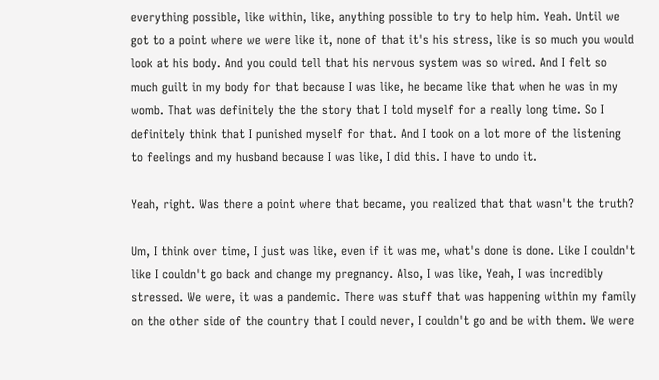everything possible, like within, like, anything possible to try to help him. Yeah. Until we got to a point where we were like it, none of that it's his stress, like is so much you would look at his body. And you could tell that his nervous system was so wired. And I felt so much guilt in my body for that because I was like, he became like that when he was in my womb. That was definitely the the story that I told myself for a really long time. So I definitely think that I punished myself for that. And I took on a lot more of the listening to feelings and my husband because I was like, I did this. I have to undo it.

Yeah, right. Was there a point where that became, you realized that that wasn't the truth?

Um, I think over time, I just was like, even if it was me, what's done is done. Like I couldn't like I couldn't go back and change my pregnancy. Also, I was like, Yeah, I was incredibly stressed. We were, it was a pandemic. There was stuff that was happening within my family on the other side of the country that I could never, I couldn't go and be with them. We were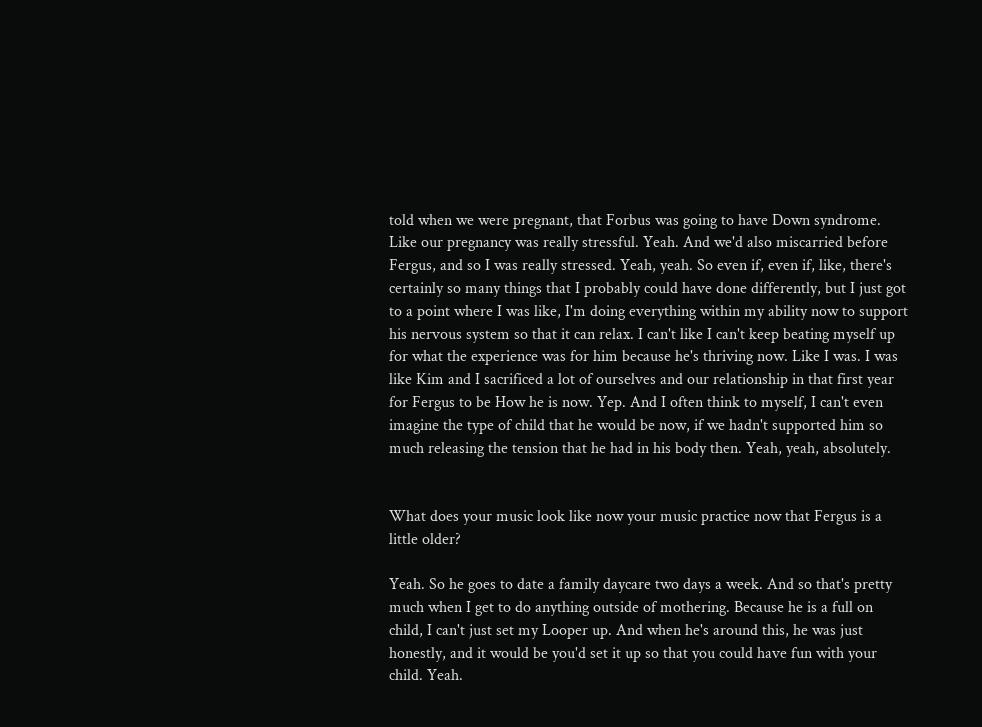told when we were pregnant, that Forbus was going to have Down syndrome. Like our pregnancy was really stressful. Yeah. And we'd also miscarried before Fergus, and so I was really stressed. Yeah, yeah. So even if, even if, like, there's certainly so many things that I probably could have done differently, but I just got to a point where I was like, I'm doing everything within my ability now to support his nervous system so that it can relax. I can't like I can't keep beating myself up for what the experience was for him because he's thriving now. Like I was. I was like Kim and I sacrificed a lot of ourselves and our relationship in that first year for Fergus to be How he is now. Yep. And I often think to myself, I can't even imagine the type of child that he would be now, if we hadn't supported him so much releasing the tension that he had in his body then. Yeah, yeah, absolutely.


What does your music look like now your music practice now that Fergus is a little older?

Yeah. So he goes to date a family daycare two days a week. And so that's pretty much when I get to do anything outside of mothering. Because he is a full on child, I can't just set my Looper up. And when he's around this, he was just honestly, and it would be you'd set it up so that you could have fun with your child. Yeah.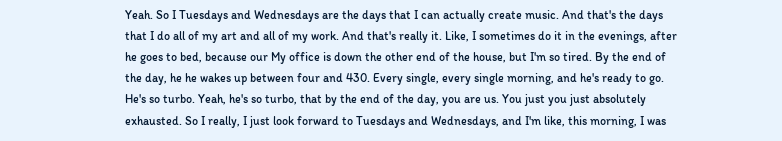Yeah. So I Tuesdays and Wednesdays are the days that I can actually create music. And that's the days that I do all of my art and all of my work. And that's really it. Like, I sometimes do it in the evenings, after he goes to bed, because our My office is down the other end of the house, but I'm so tired. By the end of the day, he he wakes up between four and 430. Every single, every single morning, and he's ready to go. He's so turbo. Yeah, he's so turbo, that by the end of the day, you are us. You just you just absolutely exhausted. So I really, I just look forward to Tuesdays and Wednesdays, and I'm like, this morning, I was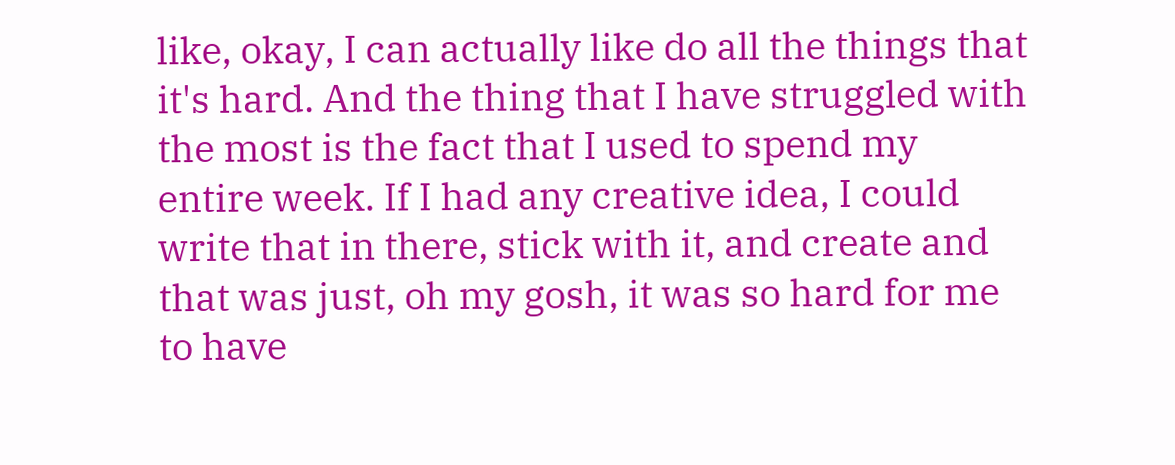like, okay, I can actually like do all the things that it's hard. And the thing that I have struggled with the most is the fact that I used to spend my entire week. If I had any creative idea, I could write that in there, stick with it, and create and that was just, oh my gosh, it was so hard for me to have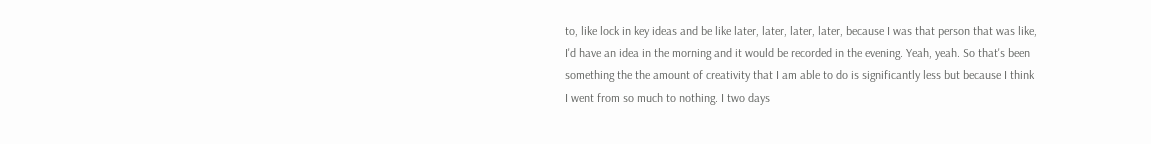to, like lock in key ideas and be like later, later, later, later, because I was that person that was like, I'd have an idea in the morning and it would be recorded in the evening. Yeah, yeah. So that's been something the the amount of creativity that I am able to do is significantly less but because I think I went from so much to nothing. I two days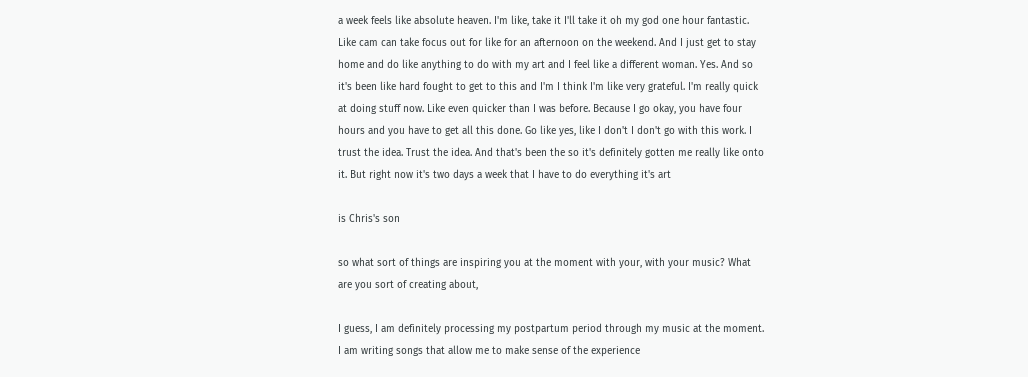a week feels like absolute heaven. I'm like, take it I'll take it oh my god one hour fantastic. Like cam can take focus out for like for an afternoon on the weekend. And I just get to stay home and do like anything to do with my art and I feel like a different woman. Yes. And so it's been like hard fought to get to this and I'm I think I'm like very grateful. I'm really quick at doing stuff now. Like even quicker than I was before. Because I go okay, you have four hours and you have to get all this done. Go like yes, like I don't I don't go with this work. I trust the idea. Trust the idea. And that's been the so it's definitely gotten me really like onto it. But right now it's two days a week that I have to do everything it's art

is Chris's son

so what sort of things are inspiring you at the moment with your, with your music? What are you sort of creating about,

I guess, I am definitely processing my postpartum period through my music at the moment. I am writing songs that allow me to make sense of the experience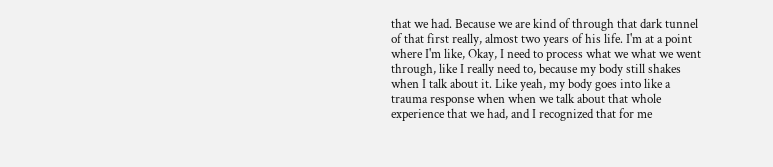that we had. Because we are kind of through that dark tunnel of that first really, almost two years of his life. I'm at a point where I'm like, Okay, I need to process what we what we went through, like I really need to, because my body still shakes when I talk about it. Like yeah, my body goes into like a trauma response when when we talk about that whole experience that we had, and I recognized that for me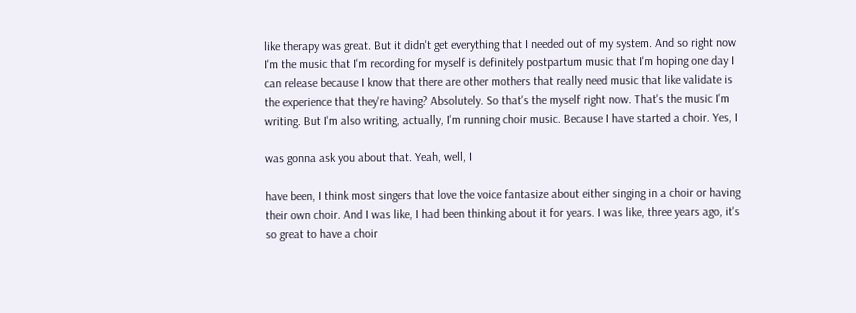like therapy was great. But it didn't get everything that I needed out of my system. And so right now I'm the music that I'm recording for myself is definitely postpartum music that I'm hoping one day I can release because I know that there are other mothers that really need music that like validate is the experience that they're having? Absolutely. So that's the myself right now. That's the music I'm writing. But I'm also writing, actually, I'm running choir music. Because I have started a choir. Yes, I

was gonna ask you about that. Yeah, well, I

have been, I think most singers that love the voice fantasize about either singing in a choir or having their own choir. And I was like, I had been thinking about it for years. I was like, three years ago, it's so great to have a choir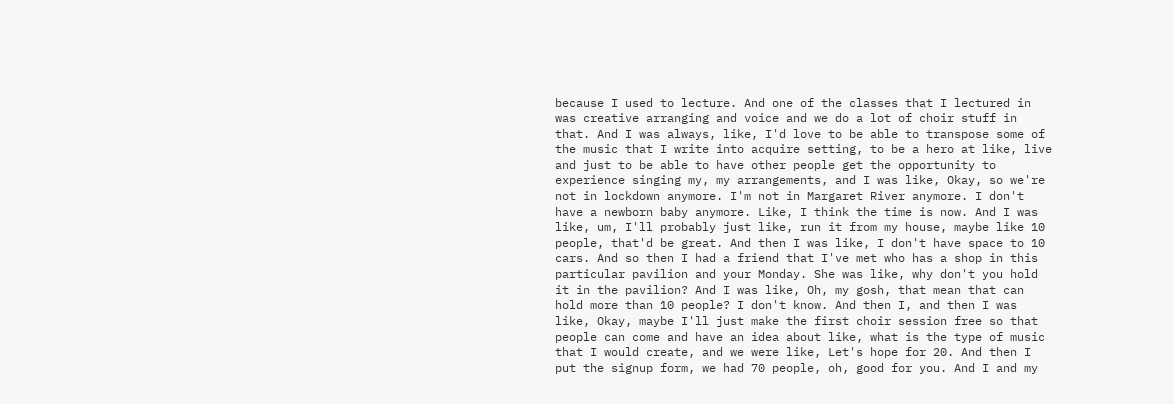because I used to lecture. And one of the classes that I lectured in was creative arranging and voice and we do a lot of choir stuff in that. And I was always, like, I'd love to be able to transpose some of the music that I write into acquire setting, to be a hero at like, live and just to be able to have other people get the opportunity to experience singing my, my arrangements, and I was like, Okay, so we're not in lockdown anymore. I'm not in Margaret River anymore. I don't have a newborn baby anymore. Like, I think the time is now. And I was like, um, I'll probably just like, run it from my house, maybe like 10 people, that'd be great. And then I was like, I don't have space to 10 cars. And so then I had a friend that I've met who has a shop in this particular pavilion and your Monday. She was like, why don't you hold it in the pavilion? And I was like, Oh, my gosh, that mean that can hold more than 10 people? I don't know. And then I, and then I was like, Okay, maybe I'll just make the first choir session free so that people can come and have an idea about like, what is the type of music that I would create, and we were like, Let's hope for 20. And then I put the signup form, we had 70 people, oh, good for you. And I and my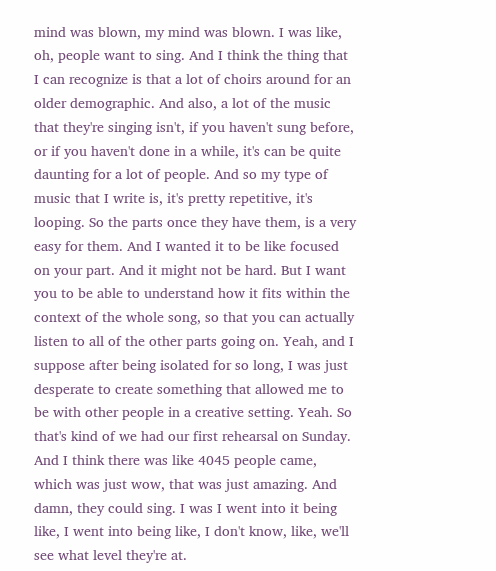mind was blown, my mind was blown. I was like, oh, people want to sing. And I think the thing that I can recognize is that a lot of choirs around for an older demographic. And also, a lot of the music that they're singing isn't, if you haven't sung before, or if you haven't done in a while, it's can be quite daunting for a lot of people. And so my type of music that I write is, it's pretty repetitive, it's looping. So the parts once they have them, is a very easy for them. And I wanted it to be like focused on your part. And it might not be hard. But I want you to be able to understand how it fits within the context of the whole song, so that you can actually listen to all of the other parts going on. Yeah, and I suppose after being isolated for so long, I was just desperate to create something that allowed me to be with other people in a creative setting. Yeah. So that's kind of we had our first rehearsal on Sunday. And I think there was like 4045 people came, which was just wow, that was just amazing. And damn, they could sing. I was I went into it being like, I went into being like, I don't know, like, we'll see what level they're at.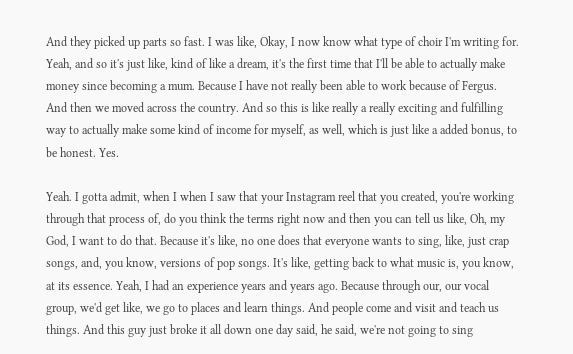And they picked up parts so fast. I was like, Okay, I now know what type of choir I'm writing for. Yeah, and so it's just like, kind of like a dream, it's the first time that I'll be able to actually make money since becoming a mum. Because I have not really been able to work because of Fergus. And then we moved across the country. And so this is like really a really exciting and fulfilling way to actually make some kind of income for myself, as well, which is just like a added bonus, to be honest. Yes.

Yeah. I gotta admit, when I when I saw that your Instagram reel that you created, you're working through that process of, do you think the terms right now and then you can tell us like, Oh, my God, I want to do that. Because it's like, no one does that everyone wants to sing, like, just crap songs, and, you know, versions of pop songs. It's like, getting back to what music is, you know, at its essence. Yeah, I had an experience years and years ago. Because through our, our vocal group, we'd get like, we go to places and learn things. And people come and visit and teach us things. And this guy just broke it all down one day said, he said, we're not going to sing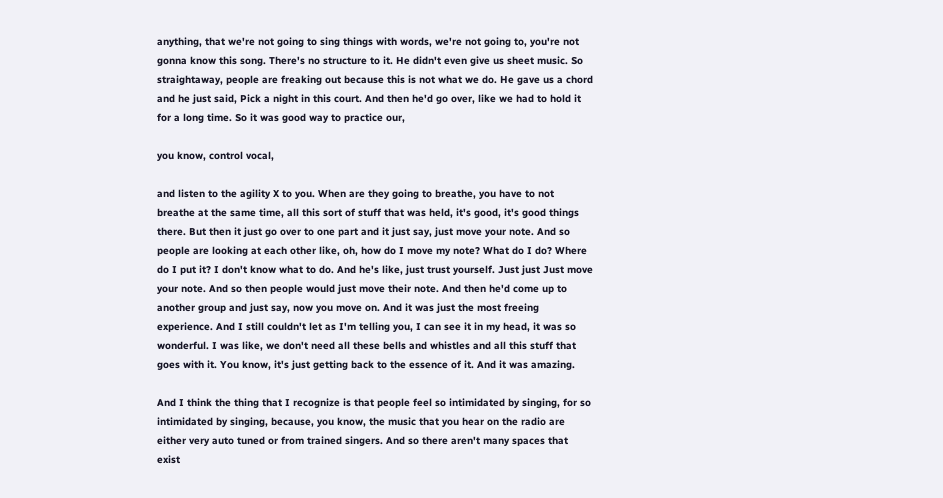anything, that we're not going to sing things with words, we're not going to, you're not gonna know this song. There's no structure to it. He didn't even give us sheet music. So straightaway, people are freaking out because this is not what we do. He gave us a chord and he just said, Pick a night in this court. And then he'd go over, like we had to hold it for a long time. So it was good way to practice our,

you know, control vocal,

and listen to the agility X to you. When are they going to breathe, you have to not breathe at the same time, all this sort of stuff that was held, it's good, it's good things there. But then it just go over to one part and it just say, just move your note. And so people are looking at each other like, oh, how do I move my note? What do I do? Where do I put it? I don't know what to do. And he's like, just trust yourself. Just just Just move your note. And so then people would just move their note. And then he'd come up to another group and just say, now you move on. And it was just the most freeing experience. And I still couldn't let as I'm telling you, I can see it in my head, it was so wonderful. I was like, we don't need all these bells and whistles and all this stuff that goes with it. You know, it's just getting back to the essence of it. And it was amazing.

And I think the thing that I recognize is that people feel so intimidated by singing, for so intimidated by singing, because, you know, the music that you hear on the radio are either very auto tuned or from trained singers. And so there aren't many spaces that exist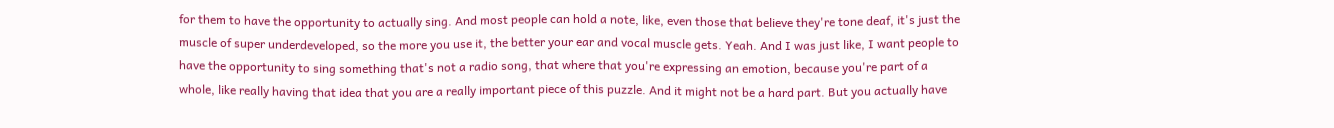for them to have the opportunity to actually sing. And most people can hold a note, like, even those that believe they're tone deaf, it's just the muscle of super underdeveloped, so the more you use it, the better your ear and vocal muscle gets. Yeah. And I was just like, I want people to have the opportunity to sing something that's not a radio song, that where that you're expressing an emotion, because you're part of a whole, like really having that idea that you are a really important piece of this puzzle. And it might not be a hard part. But you actually have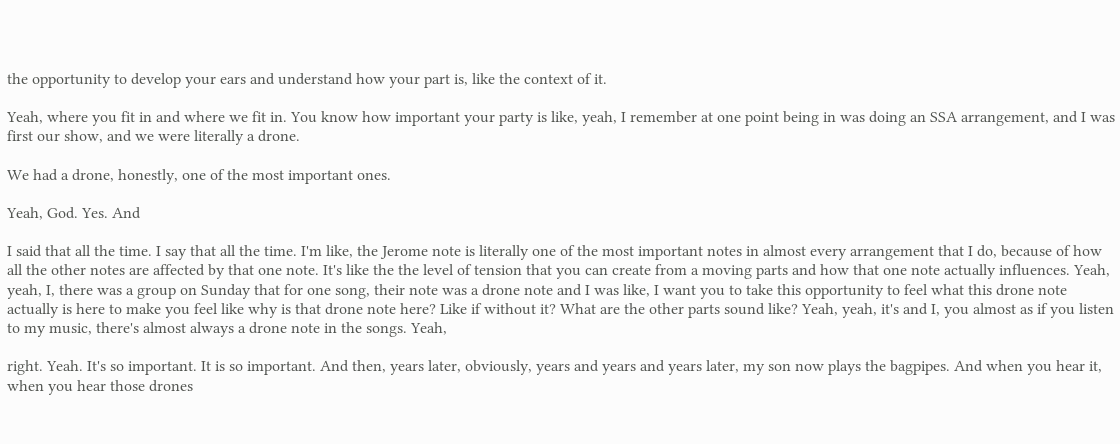the opportunity to develop your ears and understand how your part is, like the context of it.

Yeah, where you fit in and where we fit in. You know how important your party is like, yeah, I remember at one point being in was doing an SSA arrangement, and I was first our show, and we were literally a drone.

We had a drone, honestly, one of the most important ones.

Yeah, God. Yes. And

I said that all the time. I say that all the time. I'm like, the Jerome note is literally one of the most important notes in almost every arrangement that I do, because of how all the other notes are affected by that one note. It's like the the level of tension that you can create from a moving parts and how that one note actually influences. Yeah, yeah, I, there was a group on Sunday that for one song, their note was a drone note and I was like, I want you to take this opportunity to feel what this drone note actually is here to make you feel like why is that drone note here? Like if without it? What are the other parts sound like? Yeah, yeah, it's and I, you almost as if you listen to my music, there's almost always a drone note in the songs. Yeah,

right. Yeah. It's so important. It is so important. And then, years later, obviously, years and years and years later, my son now plays the bagpipes. And when you hear it, when you hear those drones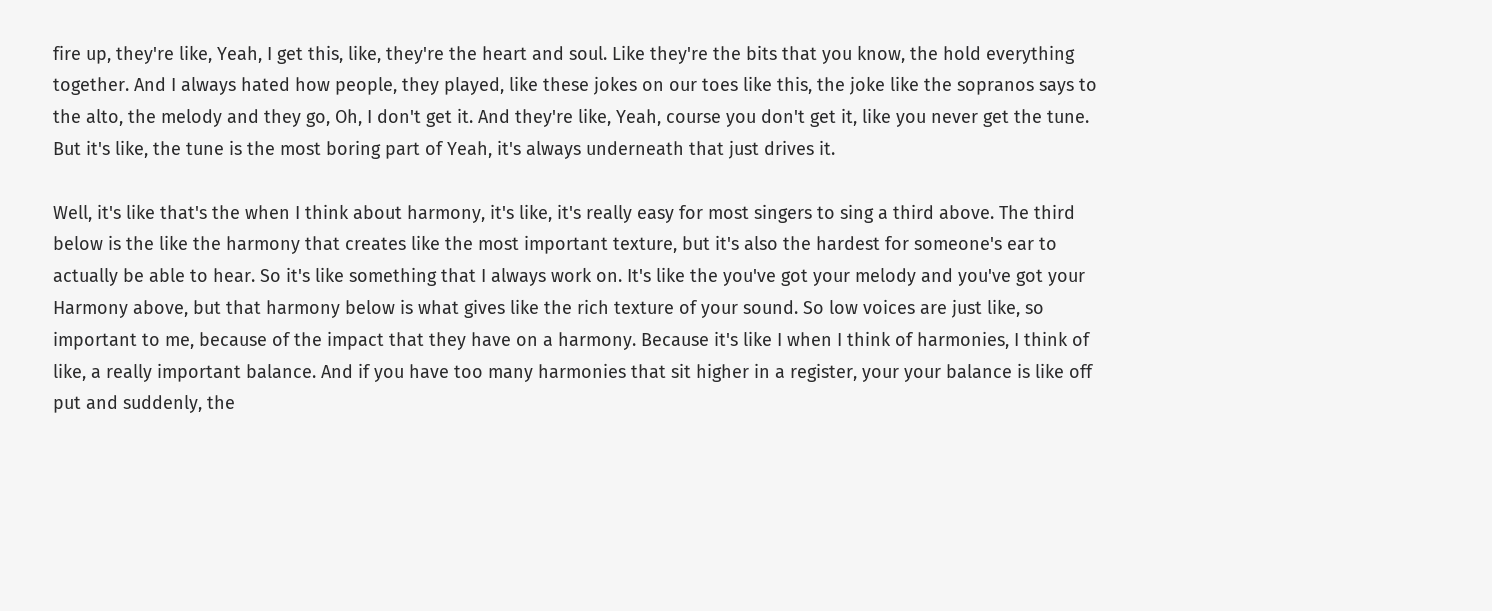fire up, they're like, Yeah, I get this, like, they're the heart and soul. Like they're the bits that you know, the hold everything together. And I always hated how people, they played, like these jokes on our toes like this, the joke like the sopranos says to the alto, the melody and they go, Oh, I don't get it. And they're like, Yeah, course you don't get it, like you never get the tune. But it's like, the tune is the most boring part of Yeah, it's always underneath that just drives it.

Well, it's like that's the when I think about harmony, it's like, it's really easy for most singers to sing a third above. The third below is the like the harmony that creates like the most important texture, but it's also the hardest for someone's ear to actually be able to hear. So it's like something that I always work on. It's like the you've got your melody and you've got your Harmony above, but that harmony below is what gives like the rich texture of your sound. So low voices are just like, so important to me, because of the impact that they have on a harmony. Because it's like I when I think of harmonies, I think of like, a really important balance. And if you have too many harmonies that sit higher in a register, your your balance is like off put and suddenly, the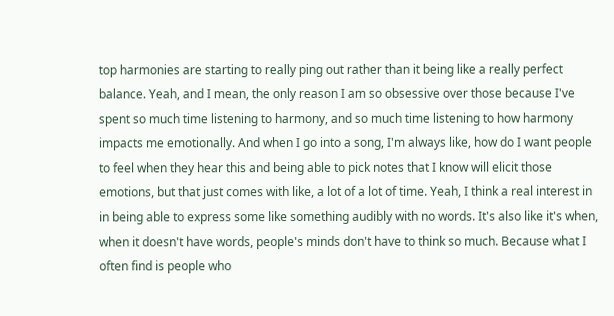top harmonies are starting to really ping out rather than it being like a really perfect balance. Yeah, and I mean, the only reason I am so obsessive over those because I've spent so much time listening to harmony, and so much time listening to how harmony impacts me emotionally. And when I go into a song, I'm always like, how do I want people to feel when they hear this and being able to pick notes that I know will elicit those emotions, but that just comes with like, a lot of a lot of time. Yeah, I think a real interest in in being able to express some like something audibly with no words. It's also like it's when, when it doesn't have words, people's minds don't have to think so much. Because what I often find is people who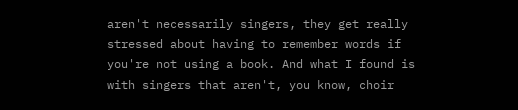aren't necessarily singers, they get really stressed about having to remember words if you're not using a book. And what I found is with singers that aren't, you know, choir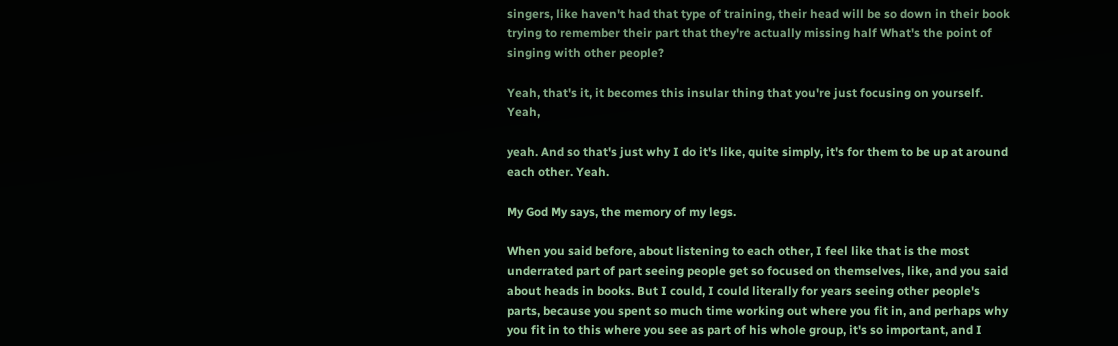singers, like haven't had that type of training, their head will be so down in their book trying to remember their part that they're actually missing half What's the point of singing with other people?

Yeah, that's it, it becomes this insular thing that you're just focusing on yourself. Yeah,

yeah. And so that's just why I do it's like, quite simply, it's for them to be up at around each other. Yeah.

My God My says, the memory of my legs.

When you said before, about listening to each other, I feel like that is the most underrated part of part seeing people get so focused on themselves, like, and you said about heads in books. But I could, I could literally for years seeing other people's parts, because you spent so much time working out where you fit in, and perhaps why you fit in to this where you see as part of his whole group, it's so important, and I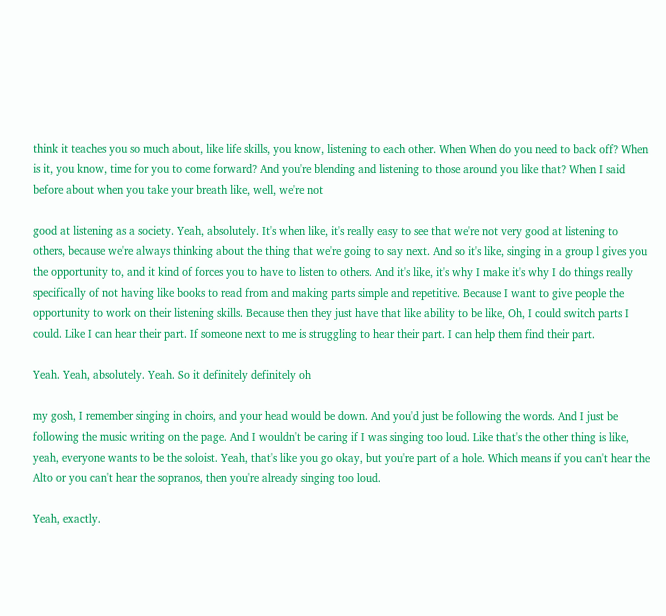think it teaches you so much about, like life skills, you know, listening to each other. When When do you need to back off? When is it, you know, time for you to come forward? And you're blending and listening to those around you like that? When I said before about when you take your breath like, well, we're not

good at listening as a society. Yeah, absolutely. It's when like, it's really easy to see that we're not very good at listening to others, because we're always thinking about the thing that we're going to say next. And so it's like, singing in a group l gives you the opportunity to, and it kind of forces you to have to listen to others. And it's like, it's why I make it's why I do things really specifically of not having like books to read from and making parts simple and repetitive. Because I want to give people the opportunity to work on their listening skills. Because then they just have that like ability to be like, Oh, I could switch parts I could. Like I can hear their part. If someone next to me is struggling to hear their part. I can help them find their part.

Yeah. Yeah, absolutely. Yeah. So it definitely definitely oh

my gosh, I remember singing in choirs, and your head would be down. And you'd just be following the words. And I just be following the music writing on the page. And I wouldn't be caring if I was singing too loud. Like that's the other thing is like, yeah, everyone wants to be the soloist. Yeah, that's like you go okay, but you're part of a hole. Which means if you can't hear the Alto or you can't hear the sopranos, then you're already singing too loud.

Yeah, exactly.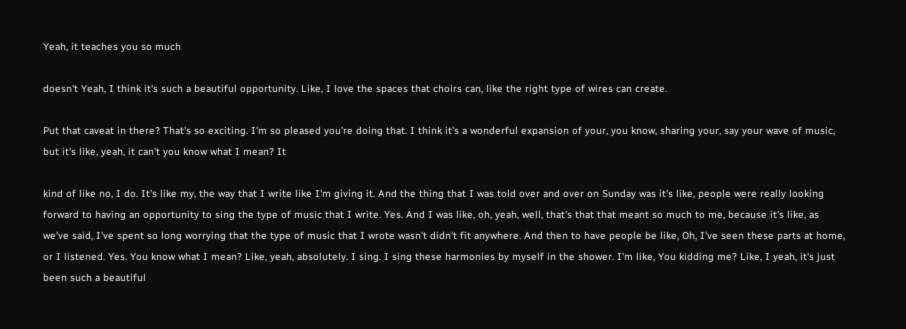Yeah, it teaches you so much

doesn't Yeah, I think it's such a beautiful opportunity. Like, I love the spaces that choirs can, like the right type of wires can create.

Put that caveat in there? That's so exciting. I'm so pleased you're doing that. I think it's a wonderful expansion of your, you know, sharing your, say your wave of music, but it's like, yeah, it can't you know what I mean? It

kind of like no, I do. It's like my, the way that I write like I'm giving it. And the thing that I was told over and over on Sunday was it's like, people were really looking forward to having an opportunity to sing the type of music that I write. Yes. And I was like, oh, yeah, well, that's that that meant so much to me, because it's like, as we've said, I've spent so long worrying that the type of music that I wrote wasn't didn't fit anywhere. And then to have people be like, Oh, I've seen these parts at home, or I listened. Yes. You know what I mean? Like, yeah, absolutely. I sing. I sing these harmonies by myself in the shower. I'm like, You kidding me? Like, I yeah, it's just been such a beautiful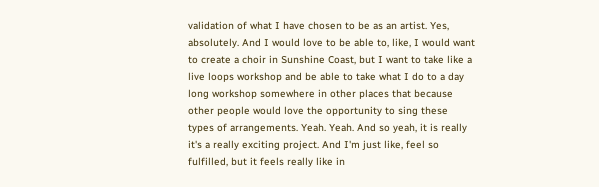validation of what I have chosen to be as an artist. Yes, absolutely. And I would love to be able to, like, I would want to create a choir in Sunshine Coast, but I want to take like a live loops workshop and be able to take what I do to a day long workshop somewhere in other places that because other people would love the opportunity to sing these types of arrangements. Yeah. Yeah. And so yeah, it is really it's a really exciting project. And I'm just like, feel so fulfilled, but it feels really like in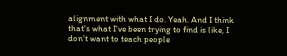alignment with what I do. Yeah. And I think that's what I've been trying to find is like, I don't want to teach people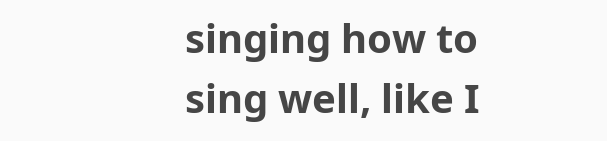singing how to sing well, like I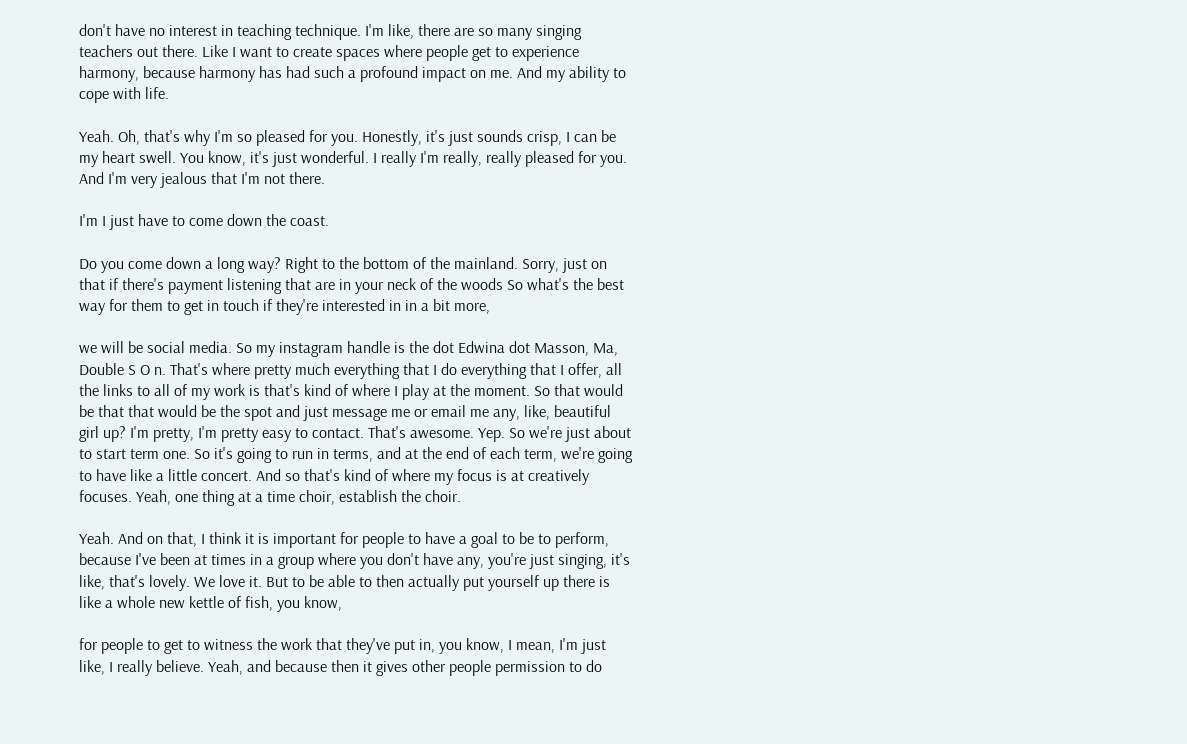don't have no interest in teaching technique. I'm like, there are so many singing teachers out there. Like I want to create spaces where people get to experience harmony, because harmony has had such a profound impact on me. And my ability to cope with life.

Yeah. Oh, that's why I'm so pleased for you. Honestly, it's just sounds crisp, I can be my heart swell. You know, it's just wonderful. I really I'm really, really pleased for you. And I'm very jealous that I'm not there.

I'm I just have to come down the coast.

Do you come down a long way? Right to the bottom of the mainland. Sorry, just on that if there's payment listening that are in your neck of the woods So what's the best way for them to get in touch if they're interested in in a bit more,

we will be social media. So my instagram handle is the dot Edwina dot Masson, Ma, Double S O n. That's where pretty much everything that I do everything that I offer, all the links to all of my work is that's kind of where I play at the moment. So that would be that that would be the spot and just message me or email me any, like, beautiful girl up? I'm pretty, I'm pretty easy to contact. That's awesome. Yep. So we're just about to start term one. So it's going to run in terms, and at the end of each term, we're going to have like a little concert. And so that's kind of where my focus is at creatively focuses. Yeah, one thing at a time choir, establish the choir.

Yeah. And on that, I think it is important for people to have a goal to be to perform, because I've been at times in a group where you don't have any, you're just singing, it's like, that's lovely. We love it. But to be able to then actually put yourself up there is like a whole new kettle of fish, you know,

for people to get to witness the work that they've put in, you know, I mean, I'm just like, I really believe. Yeah, and because then it gives other people permission to do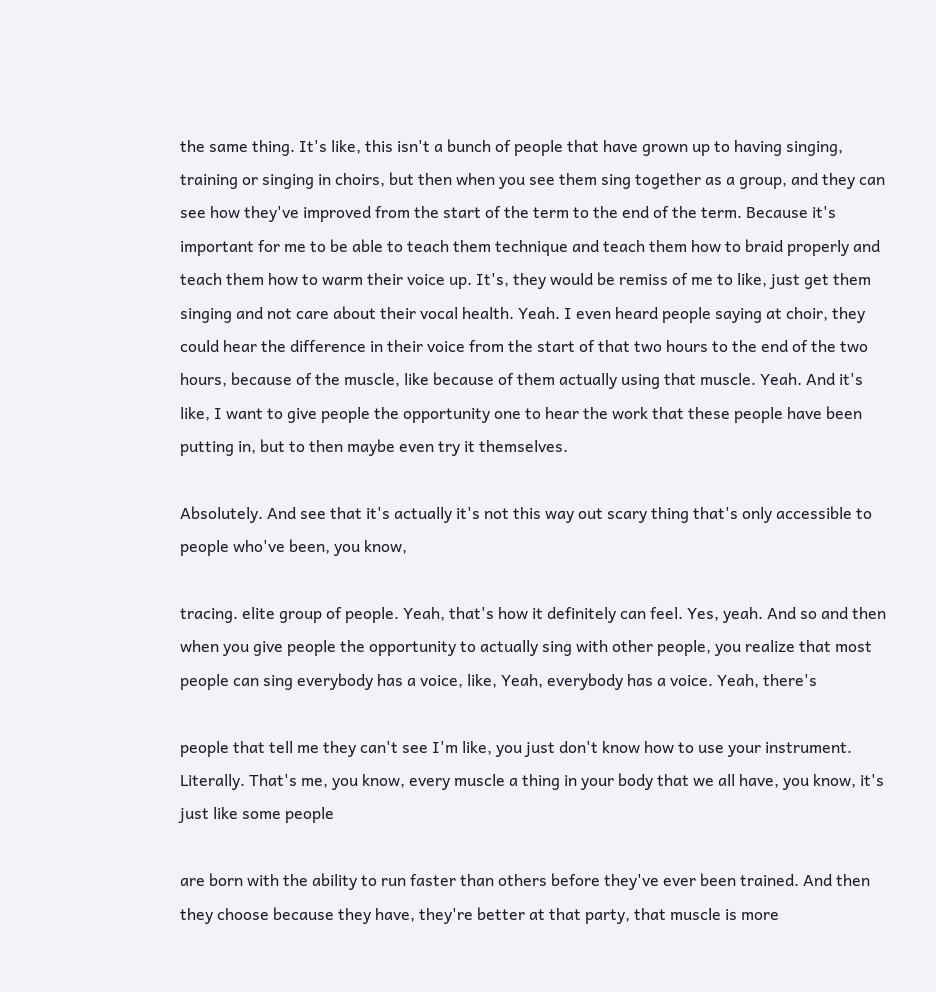the same thing. It's like, this isn't a bunch of people that have grown up to having singing, training or singing in choirs, but then when you see them sing together as a group, and they can see how they've improved from the start of the term to the end of the term. Because it's important for me to be able to teach them technique and teach them how to braid properly and teach them how to warm their voice up. It's, they would be remiss of me to like, just get them singing and not care about their vocal health. Yeah. I even heard people saying at choir, they could hear the difference in their voice from the start of that two hours to the end of the two hours, because of the muscle, like because of them actually using that muscle. Yeah. And it's like, I want to give people the opportunity one to hear the work that these people have been putting in, but to then maybe even try it themselves.

Absolutely. And see that it's actually it's not this way out scary thing that's only accessible to people who've been, you know,

tracing. elite group of people. Yeah, that's how it definitely can feel. Yes, yeah. And so and then when you give people the opportunity to actually sing with other people, you realize that most people can sing everybody has a voice, like, Yeah, everybody has a voice. Yeah, there's

people that tell me they can't see I'm like, you just don't know how to use your instrument. Literally. That's me, you know, every muscle a thing in your body that we all have, you know, it's just like some people

are born with the ability to run faster than others before they've ever been trained. And then they choose because they have, they're better at that party, that muscle is more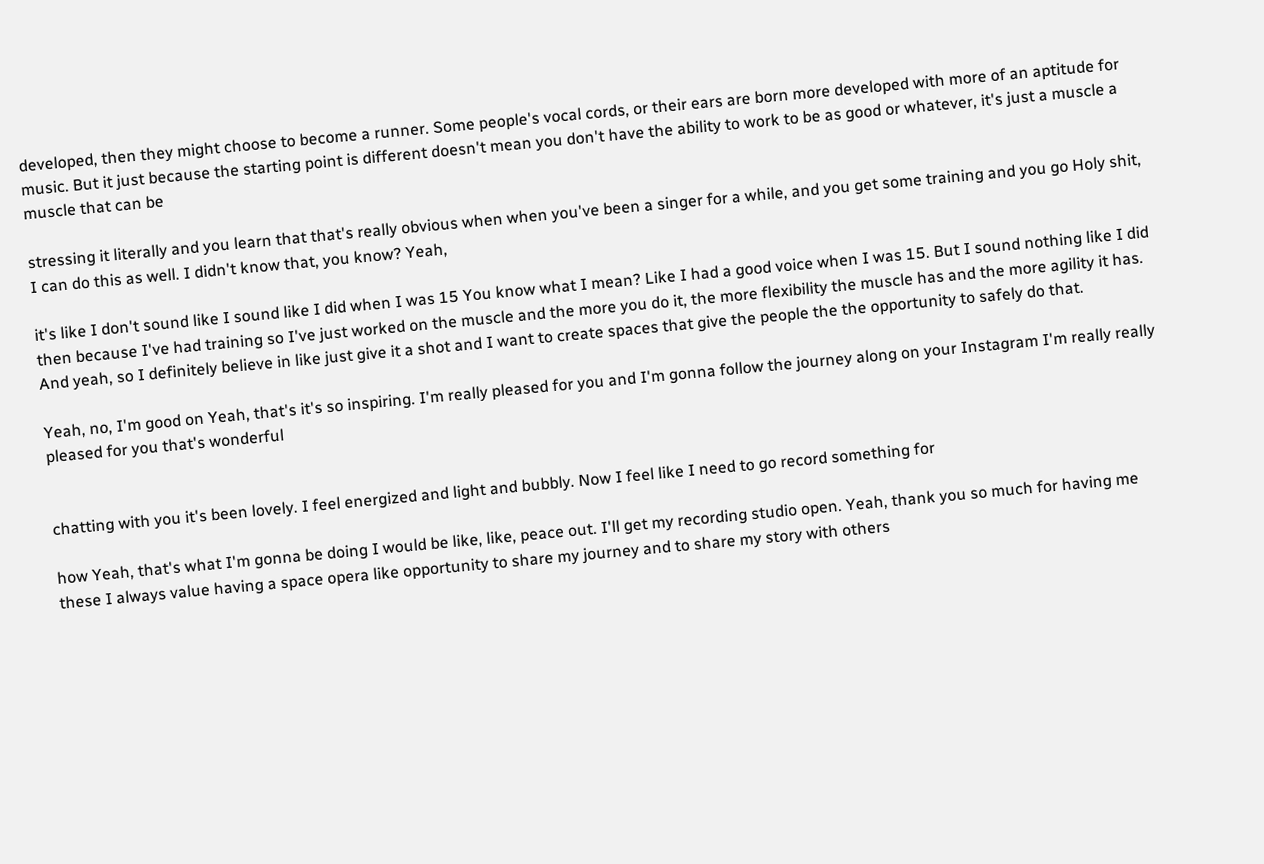developed, then they might choose to become a runner. Some people's vocal cords, or their ears are born more developed with more of an aptitude for music. But it just because the starting point is different doesn't mean you don't have the ability to work to be as good or whatever, it's just a muscle a muscle that can be

stressing it literally and you learn that that's really obvious when when you've been a singer for a while, and you get some training and you go Holy shit, I can do this as well. I didn't know that, you know? Yeah,

it's like I don't sound like I sound like I did when I was 15 You know what I mean? Like I had a good voice when I was 15. But I sound nothing like I did then because I've had training so I've just worked on the muscle and the more you do it, the more flexibility the muscle has and the more agility it has. And yeah, so I definitely believe in like just give it a shot and I want to create spaces that give the people the the opportunity to safely do that.

Yeah, no, I'm good on Yeah, that's it's so inspiring. I'm really pleased for you and I'm gonna follow the journey along on your Instagram I'm really really pleased for you that's wonderful


chatting with you it's been lovely. I feel energized and light and bubbly. Now I feel like I need to go record something for

how Yeah, that's what I'm gonna be doing I would be like, like, peace out. I'll get my recording studio open. Yeah, thank you so much for having me these I always value having a space opera like opportunity to share my journey and to share my story with others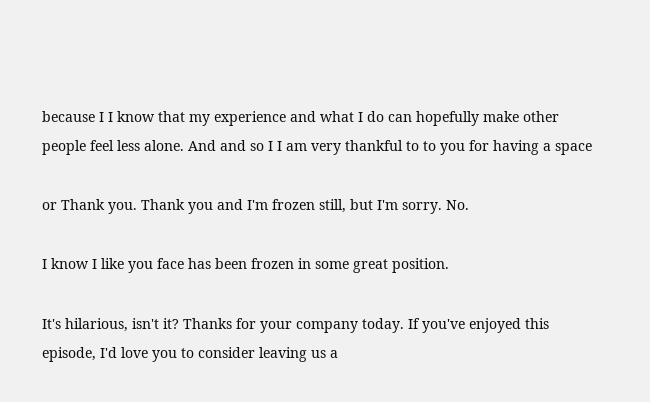because I I know that my experience and what I do can hopefully make other people feel less alone. And and so I I am very thankful to to you for having a space

or Thank you. Thank you and I'm frozen still, but I'm sorry. No.

I know I like you face has been frozen in some great position.

It's hilarious, isn't it? Thanks for your company today. If you've enjoyed this episode, I'd love you to consider leaving us a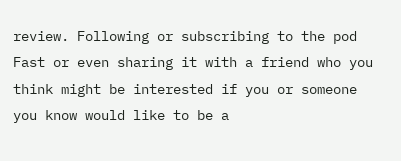review. Following or subscribing to the pod Fast or even sharing it with a friend who you think might be interested if you or someone you know would like to be a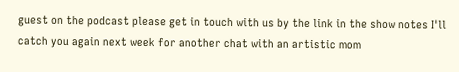guest on the podcast please get in touch with us by the link in the show notes I'll catch you again next week for another chat with an artistic mom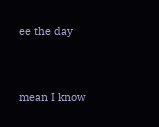ee the day


mean I know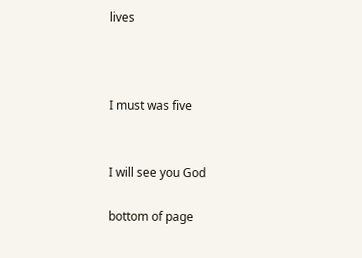lives



I must was five


I will see you God

bottom of page